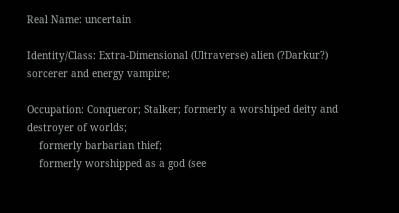Real Name: uncertain

Identity/Class: Extra-Dimensional (Ultraverse) alien (?Darkur?) sorcerer and energy vampire;

Occupation: Conqueror; Stalker; formerly a worshiped deity and destroyer of worlds;
    formerly barbarian thief;
    formerly worshipped as a god (see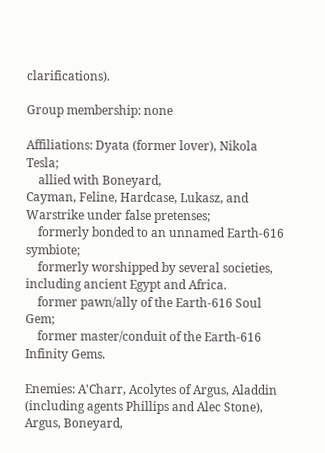clarifications).

Group membership: none

Affiliations: Dyata (former lover), Nikola Tesla;
    allied with Boneyard,
Cayman, Feline, Hardcase, Lukasz, and Warstrike under false pretenses;
    formerly bonded to an unnamed Earth-616 symbiote;
    formerly worshipped by several societies, including ancient Egypt and Africa.
    former pawn/ally of the Earth-616 Soul Gem;
    former master/conduit of the Earth-616  Infinity Gems.

Enemies: A'Charr, Acolytes of Argus, Aladdin (including agents Phillips and Alec Stone), Argus, Boneyard,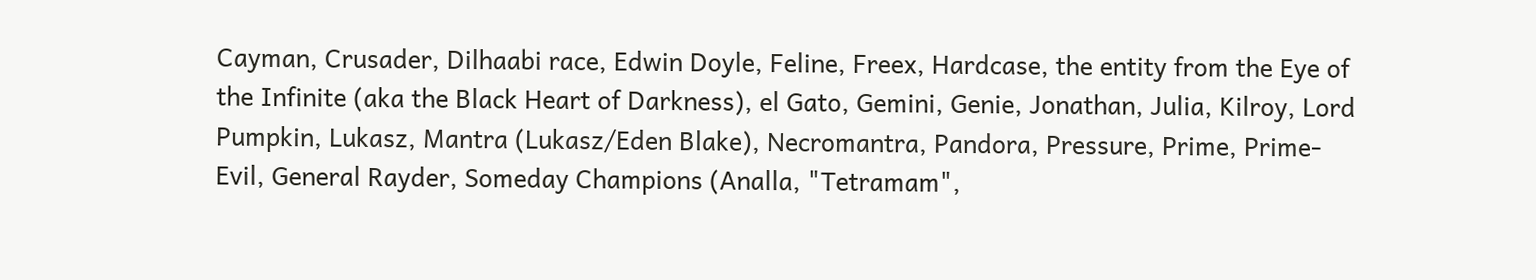Cayman, Crusader, Dilhaabi race, Edwin Doyle, Feline, Freex, Hardcase, the entity from the Eye of the Infinite (aka the Black Heart of Darkness), el Gato, Gemini, Genie, Jonathan, Julia, Kilroy, Lord Pumpkin, Lukasz, Mantra (Lukasz/Eden Blake), Necromantra, Pandora, Pressure, Prime, Prime-Evil, General Rayder, Someday Champions (Analla, "Tetramam",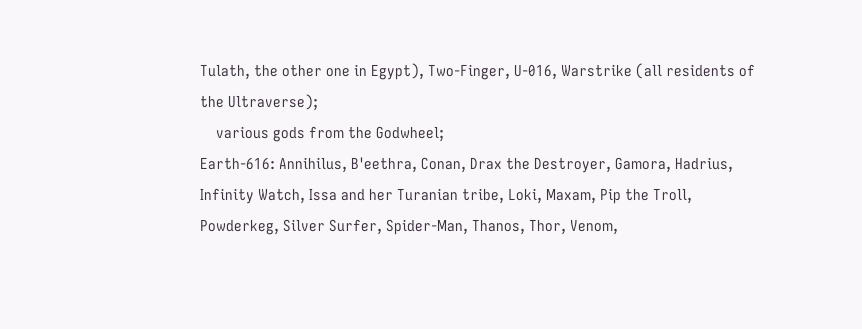Tulath, the other one in Egypt), Two-Finger, U-016, Warstrike (all residents of the Ultraverse);
    various gods from the Godwheel;
Earth-616: Annihilus, B'eethra, Conan, Drax the Destroyer, Gamora, Hadrius, Infinity Watch, Issa and her Turanian tribe, Loki, Maxam, Pip the Troll, Powderkeg, Silver Surfer, Spider-Man, Thanos, Thor, Venom,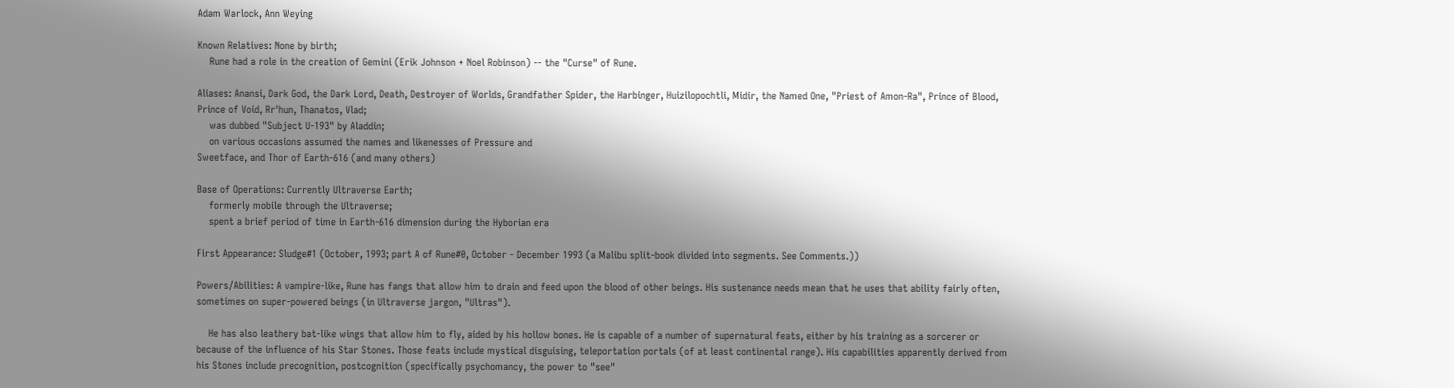Adam Warlock, Ann Weying

Known Relatives: None by birth;
    Rune had a role in the creation of Gemini (Erik Johnson + Noel Robinson) -- the "Curse" of Rune.

Aliases: Anansi, Dark God, the Dark Lord, Death, Destroyer of Worlds, Grandfather Spider, the Harbinger, Huizilopochtli, Midir, the Named One, "Priest of Amon-Ra", Prince of Blood, Prince of Void, Rr'hun, Thanatos, Vlad;
    was dubbed "Subject U-193" by Aladdin;
    on various occasions assumed the names and likenesses of Pressure and
Sweetface, and Thor of Earth-616 (and many others)

Base of Operations: Currently Ultraverse Earth;
    formerly mobile through the Ultraverse;
    spent a brief period of time in Earth-616 dimension during the Hyborian era

First Appearance: Sludge#1 (October, 1993; part A of Rune#0, October - December 1993 (a Malibu split-book divided into segments. See Comments.))

Powers/Abilities: A vampire-like, Rune has fangs that allow him to drain and feed upon the blood of other beings. His sustenance needs mean that he uses that ability fairly often, sometimes on super-powered beings (in Ultraverse jargon, "Ultras").

    He has also leathery bat-like wings that allow him to fly, aided by his hollow bones. He is capable of a number of supernatural feats, either by his training as a sorcerer or because of the influence of his Star Stones. Those feats include mystical disguising, teleportation portals (of at least continental range). His capabilities apparently derived from his Stones include precognition, postcognition (specifically psychomancy, the power to "see"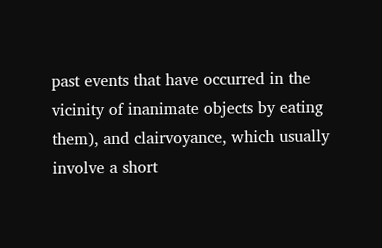past events that have occurred in the vicinity of inanimate objects by eating them), and clairvoyance, which usually involve a short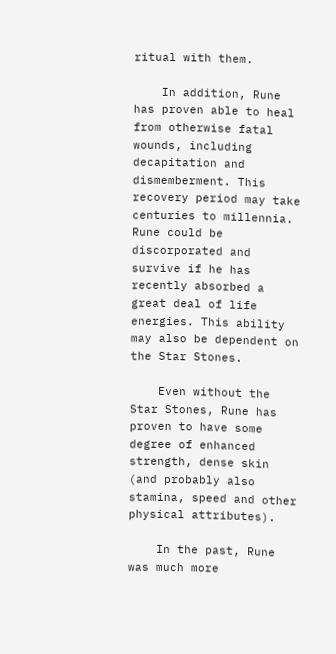ritual with them.

    In addition, Rune has proven able to heal from otherwise fatal wounds, including decapitation and dismemberment. This recovery period may take centuries to millennia. Rune could be discorporated and survive if he has recently absorbed a great deal of life energies. This ability may also be dependent on the Star Stones.

    Even without the Star Stones, Rune has proven to have some degree of enhanced strength, dense skin (and probably also stamina, speed and other physical attributes).

    In the past, Rune was much more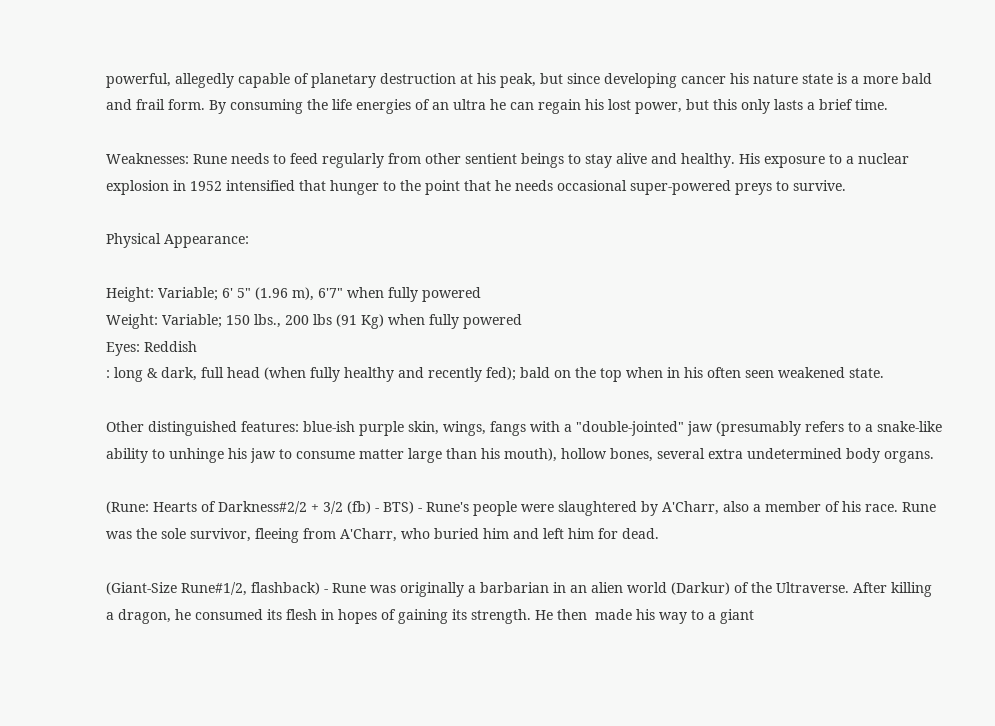powerful, allegedly capable of planetary destruction at his peak, but since developing cancer his nature state is a more bald and frail form. By consuming the life energies of an ultra he can regain his lost power, but this only lasts a brief time.

Weaknesses: Rune needs to feed regularly from other sentient beings to stay alive and healthy. His exposure to a nuclear explosion in 1952 intensified that hunger to the point that he needs occasional super-powered preys to survive.

Physical Appearance:

Height: Variable; 6' 5" (1.96 m), 6'7" when fully powered
Weight: Variable; 150 lbs., 200 lbs (91 Kg) when fully powered
Eyes: Reddish
: long & dark, full head (when fully healthy and recently fed); bald on the top when in his often seen weakened state.

Other distinguished features: blue-ish purple skin, wings, fangs with a "double-jointed" jaw (presumably refers to a snake-like ability to unhinge his jaw to consume matter large than his mouth), hollow bones, several extra undetermined body organs.

(Rune: Hearts of Darkness#2/2 + 3/2 (fb) - BTS) - Rune's people were slaughtered by A'Charr, also a member of his race. Rune was the sole survivor, fleeing from A'Charr, who buried him and left him for dead.

(Giant-Size Rune#1/2, flashback) - Rune was originally a barbarian in an alien world (Darkur) of the Ultraverse. After killing a dragon, he consumed its flesh in hopes of gaining its strength. He then  made his way to a giant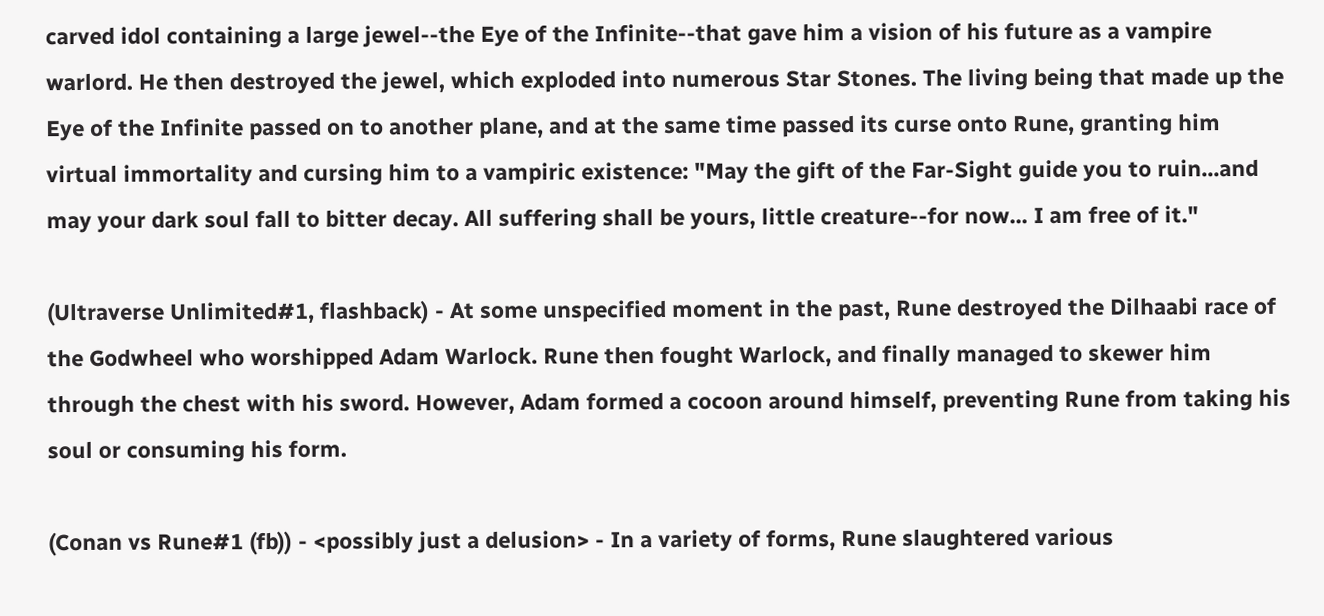carved idol containing a large jewel--the Eye of the Infinite--that gave him a vision of his future as a vampire warlord. He then destroyed the jewel, which exploded into numerous Star Stones. The living being that made up the Eye of the Infinite passed on to another plane, and at the same time passed its curse onto Rune, granting him virtual immortality and cursing him to a vampiric existence: "May the gift of the Far-Sight guide you to ruin...and may your dark soul fall to bitter decay. All suffering shall be yours, little creature--for now... I am free of it."

(Ultraverse Unlimited#1, flashback) - At some unspecified moment in the past, Rune destroyed the Dilhaabi race of the Godwheel who worshipped Adam Warlock. Rune then fought Warlock, and finally managed to skewer him through the chest with his sword. However, Adam formed a cocoon around himself, preventing Rune from taking his soul or consuming his form.

(Conan vs Rune#1 (fb)) - <possibly just a delusion> - In a variety of forms, Rune slaughtered various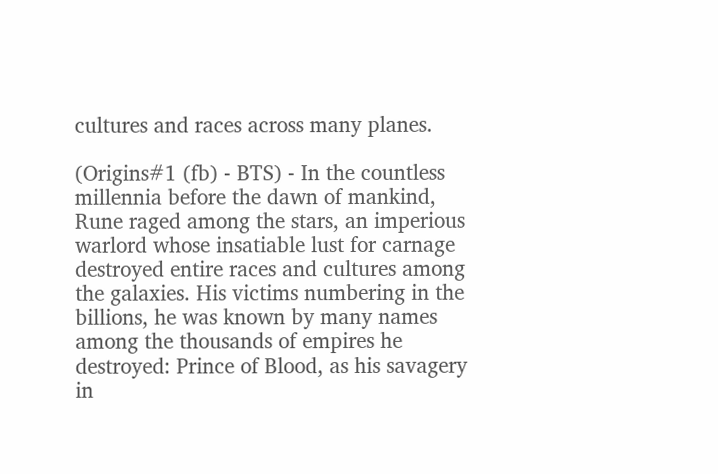cultures and races across many planes.

(Origins#1 (fb) - BTS) - In the countless millennia before the dawn of mankind, Rune raged among the stars, an imperious warlord whose insatiable lust for carnage destroyed entire races and cultures among the galaxies. His victims numbering in the billions, he was known by many names among the thousands of empires he destroyed: Prince of Blood, as his savagery in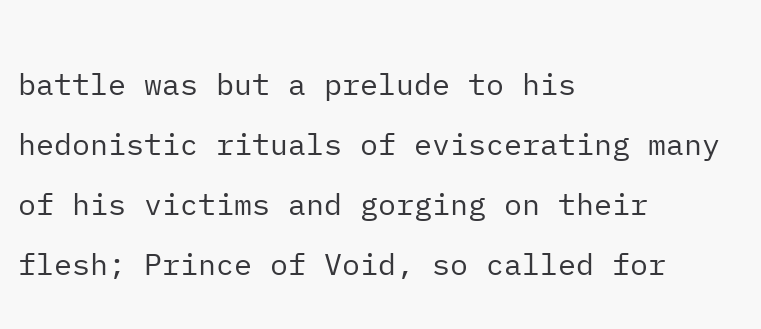battle was but a prelude to his hedonistic rituals of eviscerating many of his victims and gorging on their flesh; Prince of Void, so called for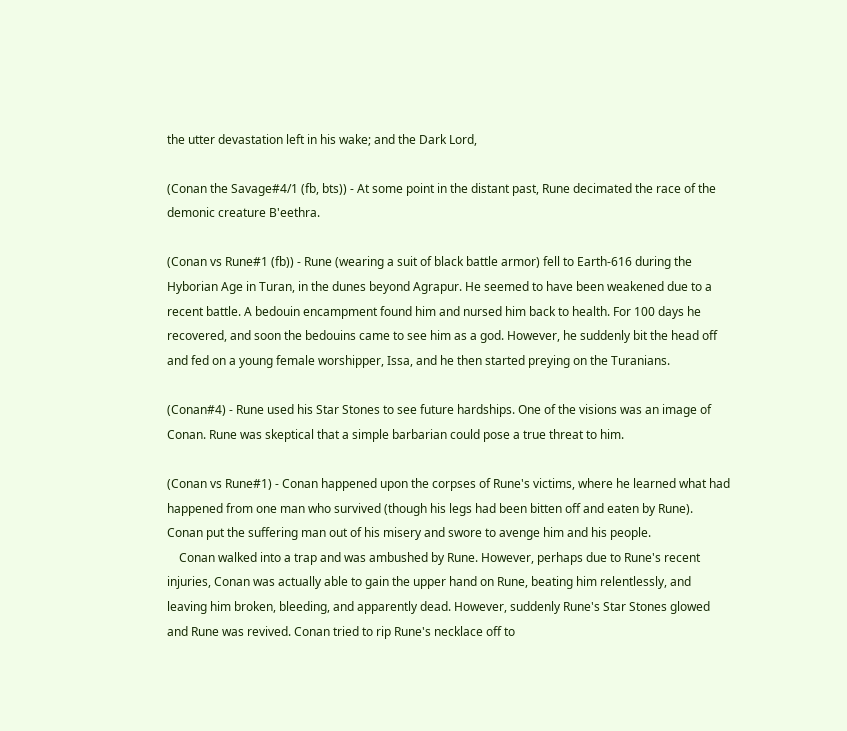the utter devastation left in his wake; and the Dark Lord,

(Conan the Savage#4/1 (fb, bts)) - At some point in the distant past, Rune decimated the race of the demonic creature B'eethra.

(Conan vs Rune#1 (fb)) - Rune (wearing a suit of black battle armor) fell to Earth-616 during the Hyborian Age in Turan, in the dunes beyond Agrapur. He seemed to have been weakened due to a recent battle. A bedouin encampment found him and nursed him back to health. For 100 days he recovered, and soon the bedouins came to see him as a god. However, he suddenly bit the head off and fed on a young female worshipper, Issa, and he then started preying on the Turanians.

(Conan#4) - Rune used his Star Stones to see future hardships. One of the visions was an image of Conan. Rune was skeptical that a simple barbarian could pose a true threat to him.

(Conan vs Rune#1) - Conan happened upon the corpses of Rune's victims, where he learned what had happened from one man who survived (though his legs had been bitten off and eaten by Rune). Conan put the suffering man out of his misery and swore to avenge him and his people.
    Conan walked into a trap and was ambushed by Rune. However, perhaps due to Rune's recent injuries, Conan was actually able to gain the upper hand on Rune, beating him relentlessly, and leaving him broken, bleeding, and apparently dead. However, suddenly Rune's Star Stones glowed and Rune was revived. Conan tried to rip Rune's necklace off to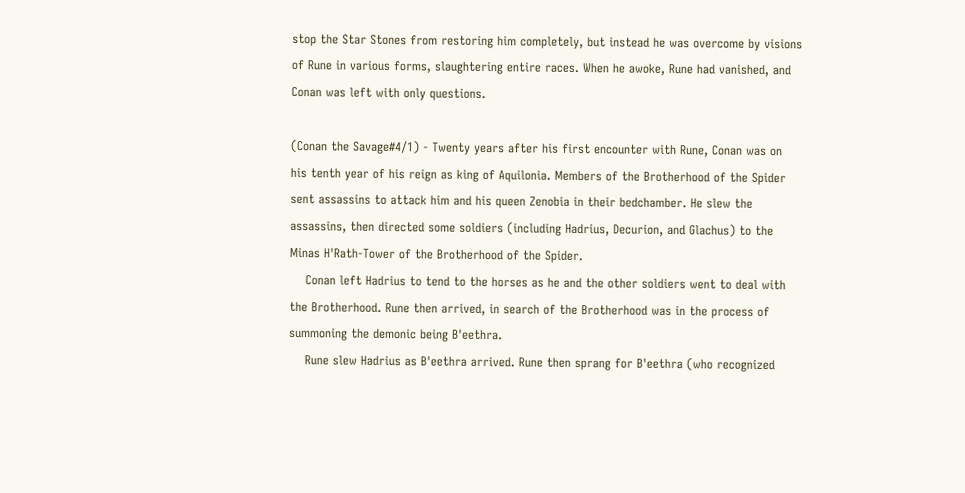stop the Star Stones from restoring him completely, but instead he was overcome by visions of Rune in various forms, slaughtering entire races. When he awoke, Rune had vanished, and Conan was left with only questions.

(Conan the Savage#4/1) - Twenty years after his first encounter with Rune, Conan was on his tenth year of his reign as king of Aquilonia. Members of the Brotherhood of the Spider sent assassins to attack him and his queen Zenobia in their bedchamber. He slew the assassins, then directed some soldiers (including Hadrius, Decurion, and Glachus) to the Minas H'Rath-Tower of the Brotherhood of the Spider.
    Conan left Hadrius to tend to the horses as he and the other soldiers went to deal with the Brotherhood. Rune then arrived, in search of the Brotherhood was in the process of summoning the demonic being B'eethra.
    Rune slew Hadrius as B'eethra arrived. Rune then sprang for B'eethra (who recognized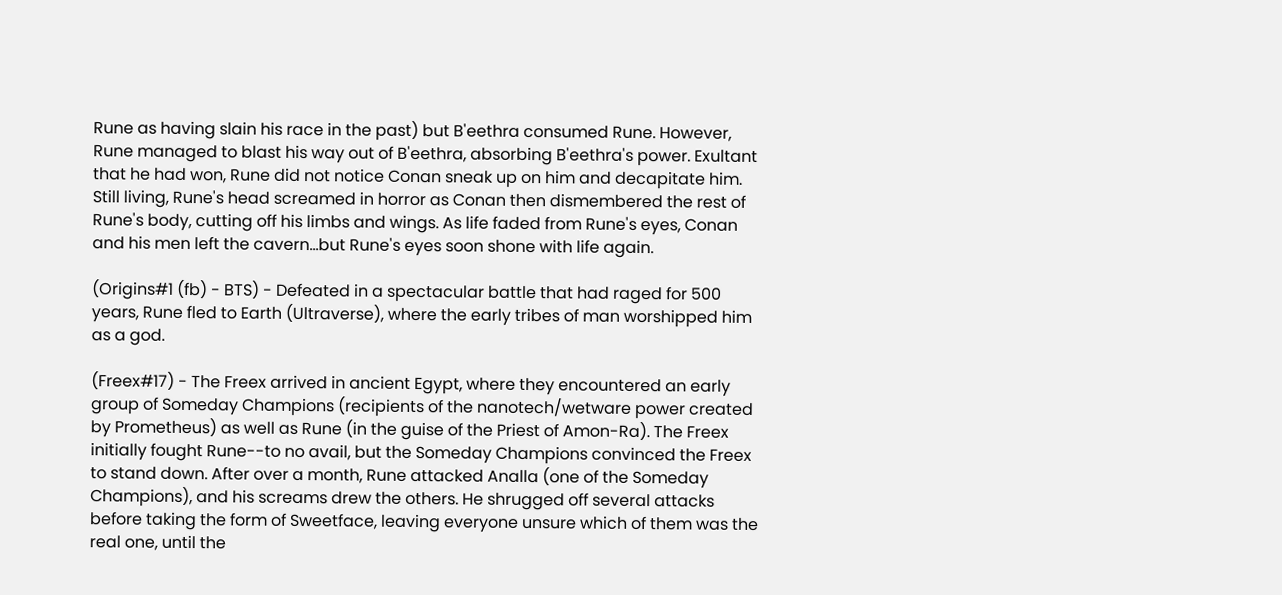Rune as having slain his race in the past) but B'eethra consumed Rune. However, Rune managed to blast his way out of B'eethra, absorbing B'eethra's power. Exultant that he had won, Rune did not notice Conan sneak up on him and decapitate him. Still living, Rune's head screamed in horror as Conan then dismembered the rest of Rune's body, cutting off his limbs and wings. As life faded from Rune's eyes, Conan and his men left the cavern...but Rune's eyes soon shone with life again.

(Origins#1 (fb) - BTS) - Defeated in a spectacular battle that had raged for 500 years, Rune fled to Earth (Ultraverse), where the early tribes of man worshipped him as a god.

(Freex#17) - The Freex arrived in ancient Egypt, where they encountered an early group of Someday Champions (recipients of the nanotech/wetware power created by Prometheus) as well as Rune (in the guise of the Priest of Amon-Ra). The Freex initially fought Rune--to no avail, but the Someday Champions convinced the Freex to stand down. After over a month, Rune attacked Analla (one of the Someday Champions), and his screams drew the others. He shrugged off several attacks before taking the form of Sweetface, leaving everyone unsure which of them was the real one, until the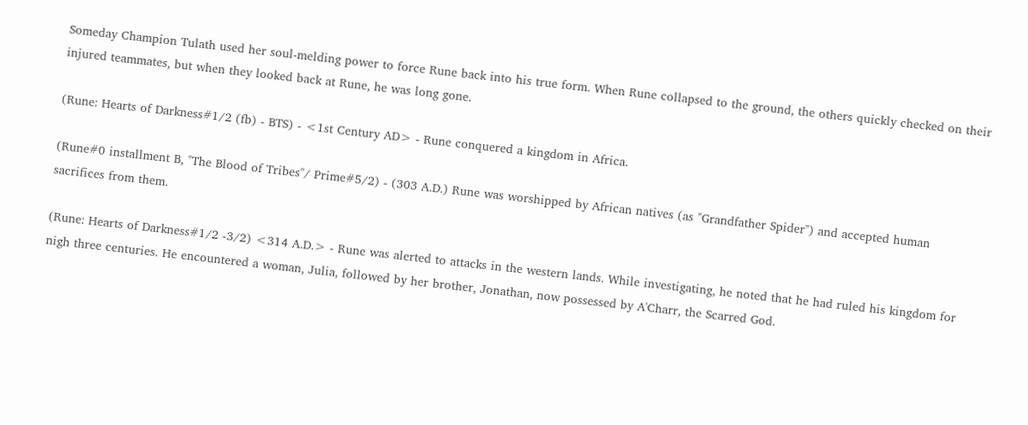Someday Champion Tulath used her soul-melding power to force Rune back into his true form. When Rune collapsed to the ground, the others quickly checked on their injured teammates, but when they looked back at Rune, he was long gone.

(Rune: Hearts of Darkness#1/2 (fb) - BTS) - <1st Century AD> - Rune conquered a kingdom in Africa.

(Rune#0 installment B, "The Blood of Tribes"/ Prime#5/2) - (303 A.D.) Rune was worshipped by African natives (as "Grandfather Spider") and accepted human sacrifices from them.

(Rune: Hearts of Darkness#1/2 -3/2) <314 A.D.> - Rune was alerted to attacks in the western lands. While investigating, he noted that he had ruled his kingdom for nigh three centuries. He encountered a woman, Julia, followed by her brother, Jonathan, now possessed by A'Charr, the Scarred God.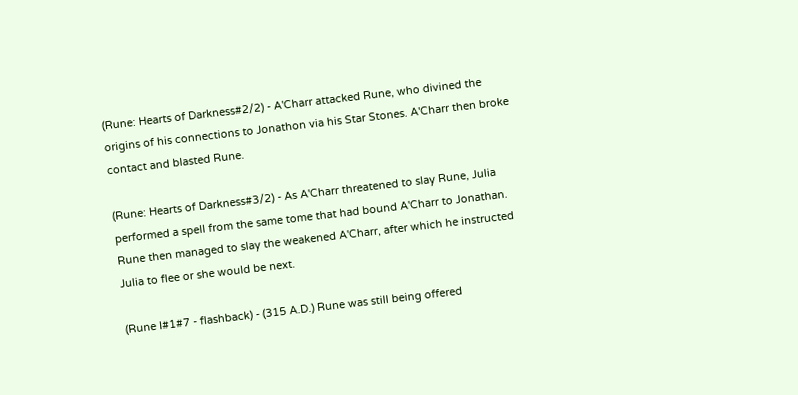(Rune: Hearts of Darkness#2/2) - A'Charr attacked Rune, who divined the origins of his connections to Jonathon via his Star Stones. A'Charr then broke contact and blasted Rune.

(Rune: Hearts of Darkness#3/2) - As A'Charr threatened to slay Rune, Julia performed a spell from the same tome that had bound A'Charr to Jonathan. Rune then managed to slay the weakened A'Charr, after which he instructed Julia to flee or she would be next.

(Rune I#1#7 - flashback) - (315 A.D.) Rune was still being offered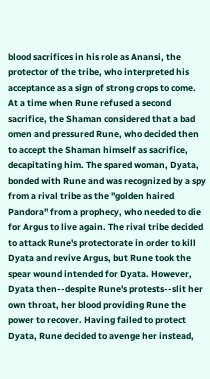blood sacrifices in his role as Anansi, the protector of the tribe, who interpreted his acceptance as a sign of strong crops to come. At a time when Rune refused a second sacrifice, the Shaman considered that a bad omen and pressured Rune, who decided then to accept the Shaman himself as sacrifice, decapitating him. The spared woman, Dyata, bonded with Rune and was recognized by a spy from a rival tribe as the "golden haired Pandora" from a prophecy, who needed to die for Argus to live again. The rival tribe decided to attack Rune's protectorate in order to kill Dyata and revive Argus, but Rune took the spear wound intended for Dyata. However, Dyata then--despite Rune's protests--slit her own throat, her blood providing Rune the power to recover. Having failed to protect Dyata, Rune decided to avenge her instead,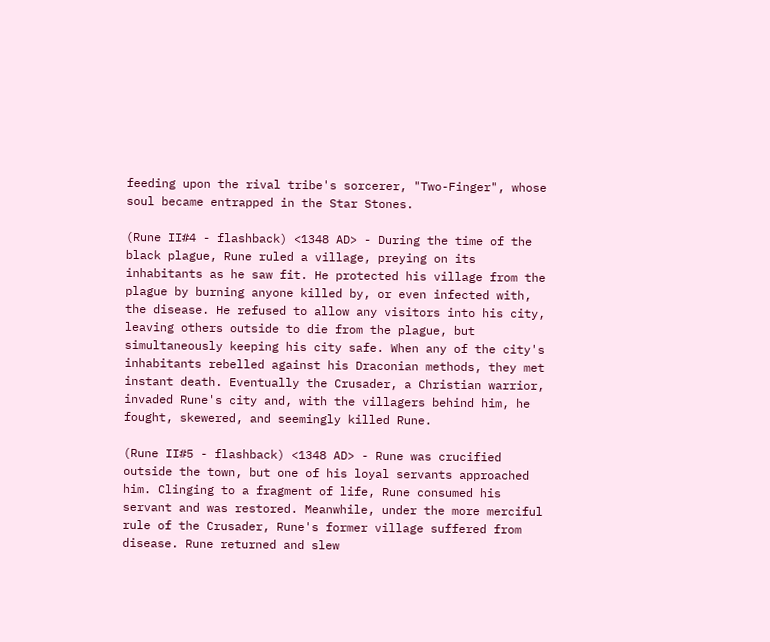feeding upon the rival tribe's sorcerer, "Two-Finger", whose soul became entrapped in the Star Stones.

(Rune II#4 - flashback) <1348 AD> - During the time of the black plague, Rune ruled a village, preying on its inhabitants as he saw fit. He protected his village from the plague by burning anyone killed by, or even infected with, the disease. He refused to allow any visitors into his city, leaving others outside to die from the plague, but simultaneously keeping his city safe. When any of the city's inhabitants rebelled against his Draconian methods, they met instant death. Eventually the Crusader, a Christian warrior, invaded Rune's city and, with the villagers behind him, he fought, skewered, and seemingly killed Rune.

(Rune II#5 - flashback) <1348 AD> - Rune was crucified outside the town, but one of his loyal servants approached him. Clinging to a fragment of life, Rune consumed his servant and was restored. Meanwhile, under the more merciful rule of the Crusader, Rune's former village suffered from disease. Rune returned and slew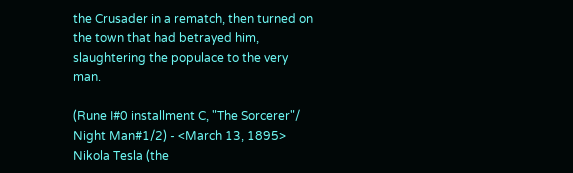the Crusader in a rematch, then turned on the town that had betrayed him, slaughtering the populace to the very man.

(Rune I#0 installment C, "The Sorcerer"/ Night Man#1/2) - <March 13, 1895> Nikola Tesla (the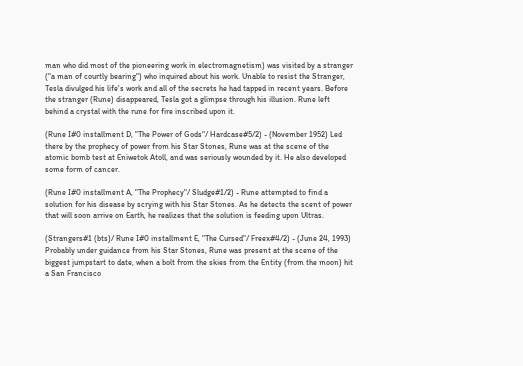man who did most of the pioneering work in electromagnetism) was visited by a stranger ("a man of courtly bearing") who inquired about his work. Unable to resist the Stranger, Tesla divulged his life's work and all of the secrets he had tapped in recent years. Before the stranger (Rune) disappeared, Tesla got a glimpse through his illusion. Rune left behind a crystal with the rune for fire inscribed upon it.

(Rune I#0 installment D, "The Power of Gods"/ Hardcase#5/2) - (November 1952) Led there by the prophecy of power from his Star Stones, Rune was at the scene of the atomic bomb test at Eniwetok Atoll, and was seriously wounded by it. He also developed some form of cancer.

(Rune I#0 installment A, "The Prophecy"/ Sludge#1/2) - Rune attempted to find a solution for his disease by scrying with his Star Stones. As he detects the scent of power that will soon arrive on Earth, he realizes that the solution is feeding upon Ultras.

(Strangers#1 (bts)/ Rune I#0 installment E, "The Cursed"/ Freex#4/2) - (June 24, 1993) Probably under guidance from his Star Stones, Rune was present at the scene of the biggest jumpstart to date, when a bolt from the skies from the Entity (from the moon) hit a San Francisco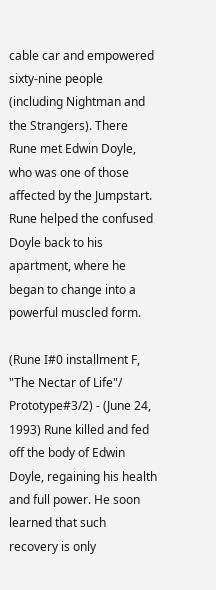cable car and empowered sixty-nine people (including Nightman and the Strangers). There Rune met Edwin Doyle, who was one of those affected by the Jumpstart. Rune helped the confused Doyle back to his apartment, where he began to change into a powerful muscled form.

(Rune I#0 installment F, "The Nectar of Life"/ Prototype#3/2) - (June 24, 1993) Rune killed and fed off the body of Edwin Doyle, regaining his health and full power. He soon learned that such recovery is only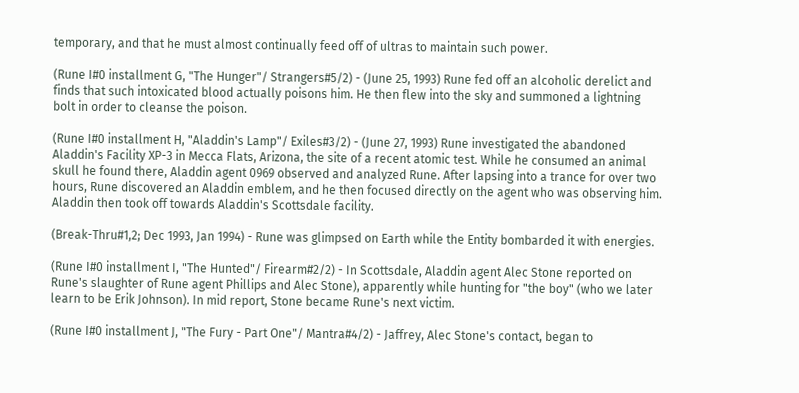temporary, and that he must almost continually feed off of ultras to maintain such power.

(Rune I#0 installment G, "The Hunger"/ Strangers#5/2) - (June 25, 1993) Rune fed off an alcoholic derelict and finds that such intoxicated blood actually poisons him. He then flew into the sky and summoned a lightning bolt in order to cleanse the poison.

(Rune I#0 installment H, "Aladdin's Lamp"/ Exiles#3/2) - (June 27, 1993) Rune investigated the abandoned Aladdin's Facility XP-3 in Mecca Flats, Arizona, the site of a recent atomic test. While he consumed an animal skull he found there, Aladdin agent 0969 observed and analyzed Rune. After lapsing into a trance for over two hours, Rune discovered an Aladdin emblem, and he then focused directly on the agent who was observing him. Aladdin then took off towards Aladdin's Scottsdale facility.

(Break-Thru#1,2; Dec 1993, Jan 1994) - Rune was glimpsed on Earth while the Entity bombarded it with energies.

(Rune I#0 installment I, "The Hunted"/ Firearm#2/2) - In Scottsdale, Aladdin agent Alec Stone reported on Rune's slaughter of Rune agent Phillips and Alec Stone), apparently while hunting for "the boy" (who we later learn to be Erik Johnson). In mid report, Stone became Rune's next victim.

(Rune I#0 installment J, "The Fury - Part One"/ Mantra#4/2) - Jaffrey, Alec Stone's contact, began to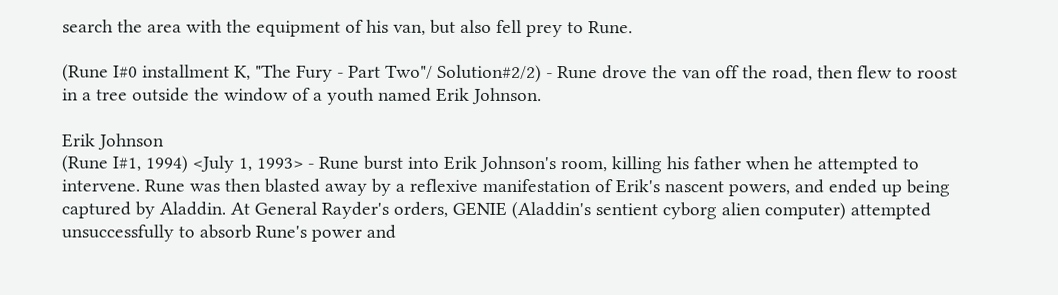search the area with the equipment of his van, but also fell prey to Rune.

(Rune I#0 installment K, "The Fury - Part Two"/ Solution#2/2) - Rune drove the van off the road, then flew to roost in a tree outside the window of a youth named Erik Johnson.

Erik Johnson
(Rune I#1, 1994) <July 1, 1993> - Rune burst into Erik Johnson's room, killing his father when he attempted to intervene. Rune was then blasted away by a reflexive manifestation of Erik's nascent powers, and ended up being captured by Aladdin. At General Rayder's orders, GENIE (Aladdin's sentient cyborg alien computer) attempted unsuccessfully to absorb Rune's power and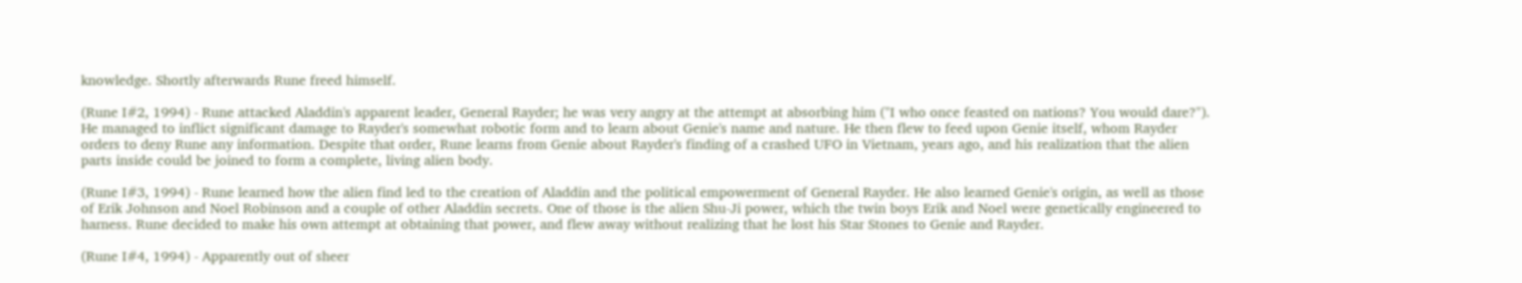knowledge. Shortly afterwards Rune freed himself.

(Rune I#2, 1994) - Rune attacked Aladdin's apparent leader, General Rayder; he was very angry at the attempt at absorbing him ("I who once feasted on nations? You would dare?"). He managed to inflict significant damage to Rayder's somewhat robotic form and to learn about Genie's name and nature. He then flew to feed upon Genie itself, whom Rayder orders to deny Rune any information. Despite that order, Rune learns from Genie about Rayder's finding of a crashed UFO in Vietnam, years ago, and his realization that the alien parts inside could be joined to form a complete, living alien body.

(Rune I#3, 1994) - Rune learned how the alien find led to the creation of Aladdin and the political empowerment of General Rayder. He also learned Genie's origin, as well as those of Erik Johnson and Noel Robinson and a couple of other Aladdin secrets. One of those is the alien Shu-Ji power, which the twin boys Erik and Noel were genetically engineered to harness. Rune decided to make his own attempt at obtaining that power, and flew away without realizing that he lost his Star Stones to Genie and Rayder.

(Rune I#4, 1994) - Apparently out of sheer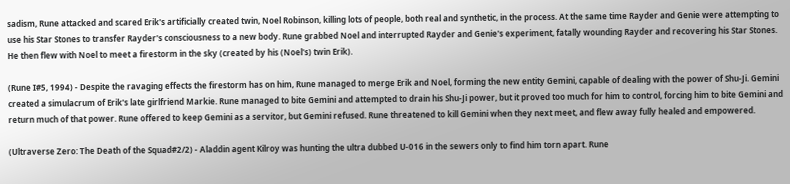sadism, Rune attacked and scared Erik's artificially created twin, Noel Robinson, killing lots of people, both real and synthetic, in the process. At the same time Rayder and Genie were attempting to use his Star Stones to transfer Rayder's consciousness to a new body. Rune grabbed Noel and interrupted Rayder and Genie's experiment, fatally wounding Rayder and recovering his Star Stones. He then flew with Noel to meet a firestorm in the sky (created by his (Noel's) twin Erik).

(Rune I#5, 1994) - Despite the ravaging effects the firestorm has on him, Rune managed to merge Erik and Noel, forming the new entity Gemini, capable of dealing with the power of Shu-Ji. Gemini created a simulacrum of Erik's late girlfriend Markie. Rune managed to bite Gemini and attempted to drain his Shu-Ji power, but it proved too much for him to control, forcing him to bite Gemini and return much of that power. Rune offered to keep Gemini as a servitor, but Gemini refused. Rune threatened to kill Gemini when they next meet, and flew away fully healed and empowered.

(Ultraverse Zero: The Death of the Squad#2/2) - Aladdin agent Kilroy was hunting the ultra dubbed U-016 in the sewers only to find him torn apart. Rune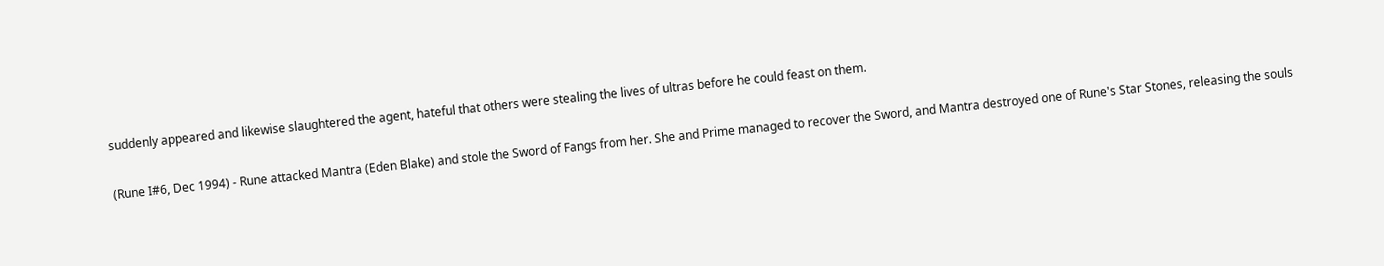suddenly appeared and likewise slaughtered the agent, hateful that others were stealing the lives of ultras before he could feast on them.

(Rune I#6, Dec 1994) - Rune attacked Mantra (Eden Blake) and stole the Sword of Fangs from her. She and Prime managed to recover the Sword, and Mantra destroyed one of Rune's Star Stones, releasing the souls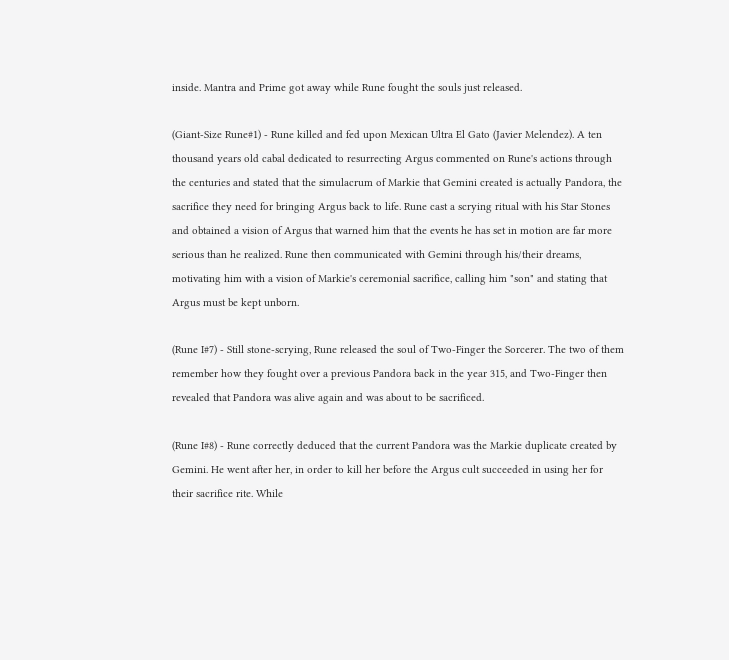inside. Mantra and Prime got away while Rune fought the souls just released.

(Giant-Size Rune#1) - Rune killed and fed upon Mexican Ultra El Gato (Javier Melendez). A ten thousand years old cabal dedicated to resurrecting Argus commented on Rune's actions through the centuries and stated that the simulacrum of Markie that Gemini created is actually Pandora, the sacrifice they need for bringing Argus back to life. Rune cast a scrying ritual with his Star Stones and obtained a vision of Argus that warned him that the events he has set in motion are far more serious than he realized. Rune then communicated with Gemini through his/their dreams, motivating him with a vision of Markie's ceremonial sacrifice, calling him "son" and stating that Argus must be kept unborn.

(Rune I#7) - Still stone-scrying, Rune released the soul of Two-Finger the Sorcerer. The two of them remember how they fought over a previous Pandora back in the year 315, and Two-Finger then revealed that Pandora was alive again and was about to be sacrificed.

(Rune I#8) - Rune correctly deduced that the current Pandora was the Markie duplicate created by Gemini. He went after her, in order to kill her before the Argus cult succeeded in using her for their sacrifice rite. While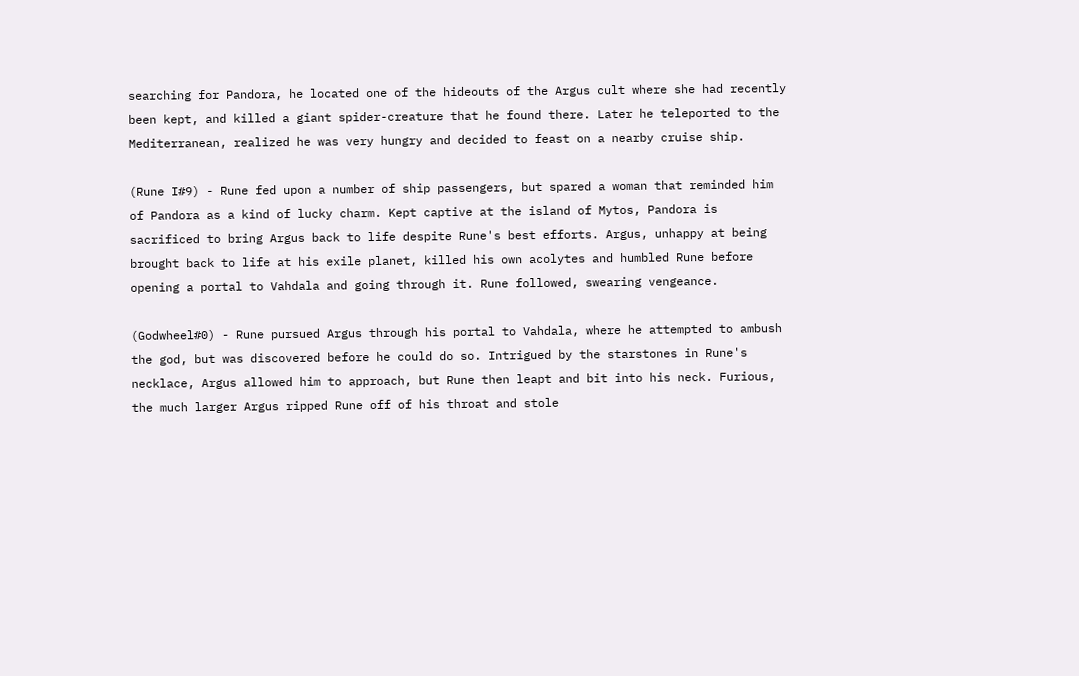searching for Pandora, he located one of the hideouts of the Argus cult where she had recently been kept, and killed a giant spider-creature that he found there. Later he teleported to the Mediterranean, realized he was very hungry and decided to feast on a nearby cruise ship.

(Rune I#9) - Rune fed upon a number of ship passengers, but spared a woman that reminded him of Pandora as a kind of lucky charm. Kept captive at the island of Mytos, Pandora is sacrificed to bring Argus back to life despite Rune's best efforts. Argus, unhappy at being brought back to life at his exile planet, killed his own acolytes and humbled Rune before opening a portal to Vahdala and going through it. Rune followed, swearing vengeance.

(Godwheel#0) - Rune pursued Argus through his portal to Vahdala, where he attempted to ambush the god, but was discovered before he could do so. Intrigued by the starstones in Rune's necklace, Argus allowed him to approach, but Rune then leapt and bit into his neck. Furious, the much larger Argus ripped Rune off of his throat and stole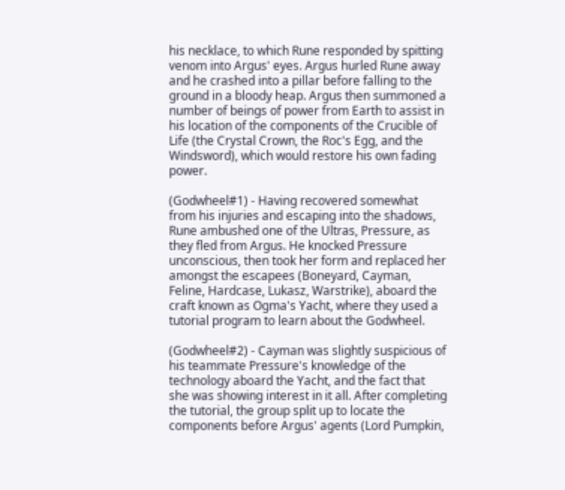his necklace, to which Rune responded by spitting venom into Argus' eyes. Argus hurled Rune away and he crashed into a pillar before falling to the ground in a bloody heap. Argus then summoned a number of beings of power from Earth to assist in his location of the components of the Crucible of Life (the Crystal Crown, the Roc's Egg, and the Windsword), which would restore his own fading power.

(Godwheel#1) - Having recovered somewhat from his injuries and escaping into the shadows, Rune ambushed one of the Ultras, Pressure, as they fled from Argus. He knocked Pressure unconscious, then took her form and replaced her amongst the escapees (Boneyard, Cayman, Feline, Hardcase, Lukasz, Warstrike), aboard the craft known as Ogma's Yacht, where they used a tutorial program to learn about the Godwheel.

(Godwheel#2) - Cayman was slightly suspicious of his teammate Pressure's knowledge of the technology aboard the Yacht, and the fact that she was showing interest in it all. After completing the tutorial, the group split up to locate the components before Argus' agents (Lord Pumpkin,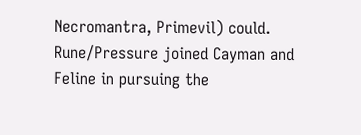Necromantra, Primevil) could. Rune/Pressure joined Cayman and Feline in pursuing the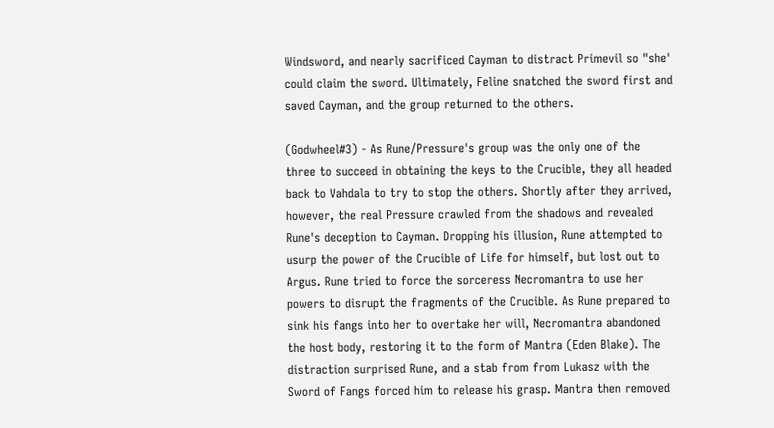Windsword, and nearly sacrificed Cayman to distract Primevil so "she' could claim the sword. Ultimately, Feline snatched the sword first and saved Cayman, and the group returned to the others.

(Godwheel#3) - As Rune/Pressure's group was the only one of the three to succeed in obtaining the keys to the Crucible, they all headed back to Vahdala to try to stop the others. Shortly after they arrived, however, the real Pressure crawled from the shadows and revealed Rune's deception to Cayman. Dropping his illusion, Rune attempted to usurp the power of the Crucible of Life for himself, but lost out to Argus. Rune tried to force the sorceress Necromantra to use her powers to disrupt the fragments of the Crucible. As Rune prepared to sink his fangs into her to overtake her will, Necromantra abandoned the host body, restoring it to the form of Mantra (Eden Blake). The distraction surprised Rune, and a stab from from Lukasz with the Sword of Fangs forced him to release his grasp. Mantra then removed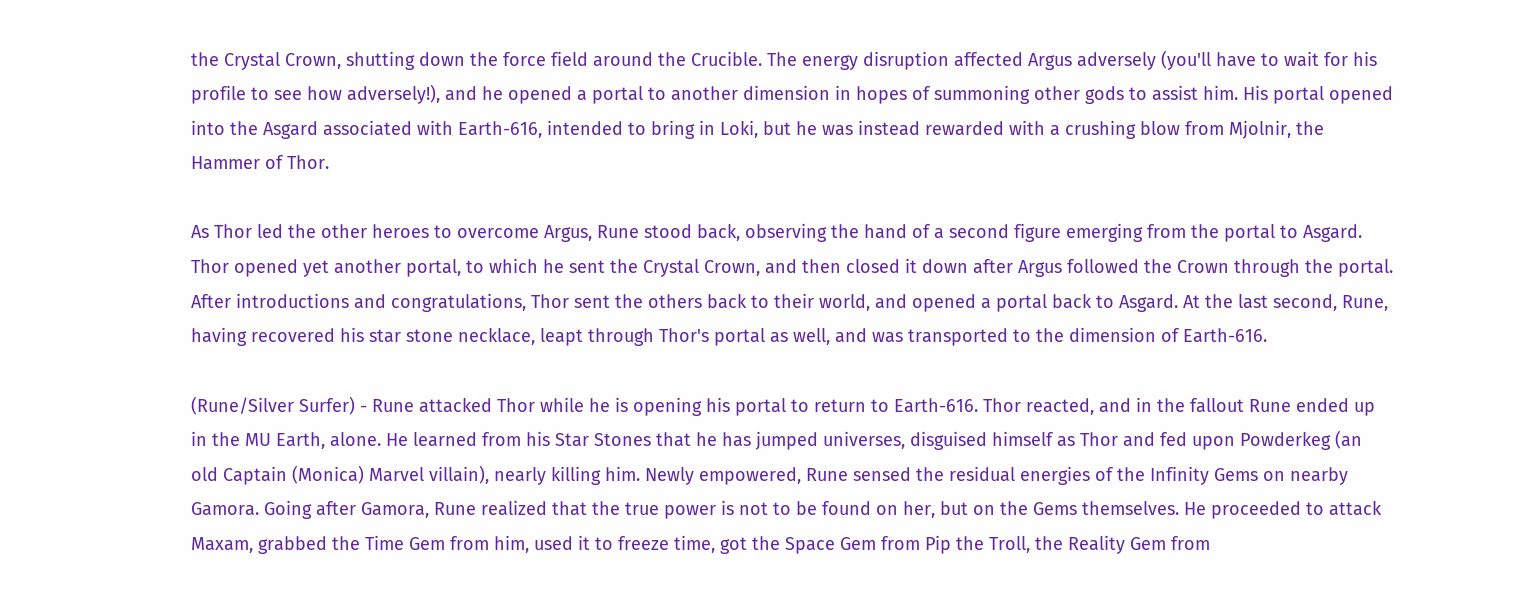the Crystal Crown, shutting down the force field around the Crucible. The energy disruption affected Argus adversely (you'll have to wait for his profile to see how adversely!), and he opened a portal to another dimension in hopes of summoning other gods to assist him. His portal opened into the Asgard associated with Earth-616, intended to bring in Loki, but he was instead rewarded with a crushing blow from Mjolnir, the Hammer of Thor.

As Thor led the other heroes to overcome Argus, Rune stood back, observing the hand of a second figure emerging from the portal to Asgard. Thor opened yet another portal, to which he sent the Crystal Crown, and then closed it down after Argus followed the Crown through the portal. After introductions and congratulations, Thor sent the others back to their world, and opened a portal back to Asgard. At the last second, Rune, having recovered his star stone necklace, leapt through Thor's portal as well, and was transported to the dimension of Earth-616.

(Rune/Silver Surfer) - Rune attacked Thor while he is opening his portal to return to Earth-616. Thor reacted, and in the fallout Rune ended up in the MU Earth, alone. He learned from his Star Stones that he has jumped universes, disguised himself as Thor and fed upon Powderkeg (an old Captain (Monica) Marvel villain), nearly killing him. Newly empowered, Rune sensed the residual energies of the Infinity Gems on nearby Gamora. Going after Gamora, Rune realized that the true power is not to be found on her, but on the Gems themselves. He proceeded to attack Maxam, grabbed the Time Gem from him, used it to freeze time, got the Space Gem from Pip the Troll, the Reality Gem from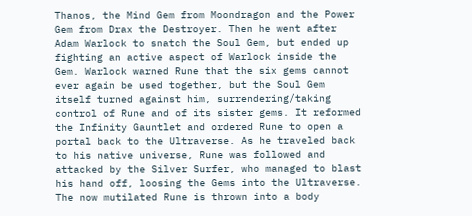Thanos, the Mind Gem from Moondragon and the Power Gem from Drax the Destroyer. Then he went after Adam Warlock to snatch the Soul Gem, but ended up fighting an active aspect of Warlock inside the Gem. Warlock warned Rune that the six gems cannot ever again be used together, but the Soul Gem itself turned against him, surrendering/taking control of Rune and of its sister gems. It reformed the Infinity Gauntlet and ordered Rune to open a portal back to the Ultraverse. As he traveled back to his native universe, Rune was followed and attacked by the Silver Surfer, who managed to blast his hand off, loosing the Gems into the Ultraverse. The now mutilated Rune is thrown into a body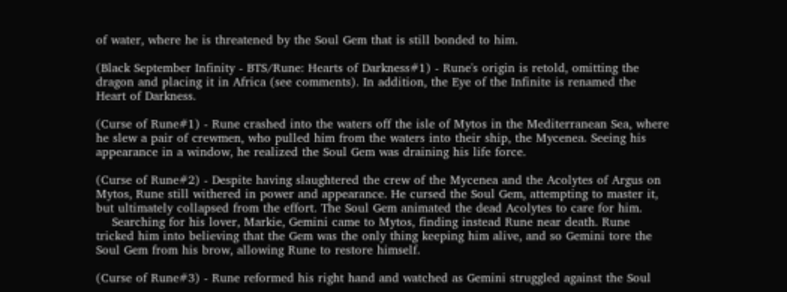of water, where he is threatened by the Soul Gem that is still bonded to him.

(Black September Infinity - BTS/Rune: Hearts of Darkness#1) - Rune's origin is retold, omitting the dragon and placing it in Africa (see comments). In addition, the Eye of the Infinite is renamed the Heart of Darkness.

(Curse of Rune#1) - Rune crashed into the waters off the isle of Mytos in the Mediterranean Sea, where he slew a pair of crewmen, who pulled him from the waters into their ship, the Mycenea. Seeing his appearance in a window, he realized the Soul Gem was draining his life force.

(Curse of Rune#2) - Despite having slaughtered the crew of the Mycenea and the Acolytes of Argus on Mytos, Rune still withered in power and appearance. He cursed the Soul Gem, attempting to master it, but ultimately collapsed from the effort. The Soul Gem animated the dead Acolytes to care for him.
    Searching for his lover, Markie, Gemini came to Mytos, finding instead Rune near death. Rune tricked him into believing that the Gem was the only thing keeping him alive, and so Gemini tore the Soul Gem from his brow, allowing Rune to restore himself.

(Curse of Rune#3) - Rune reformed his right hand and watched as Gemini struggled against the Soul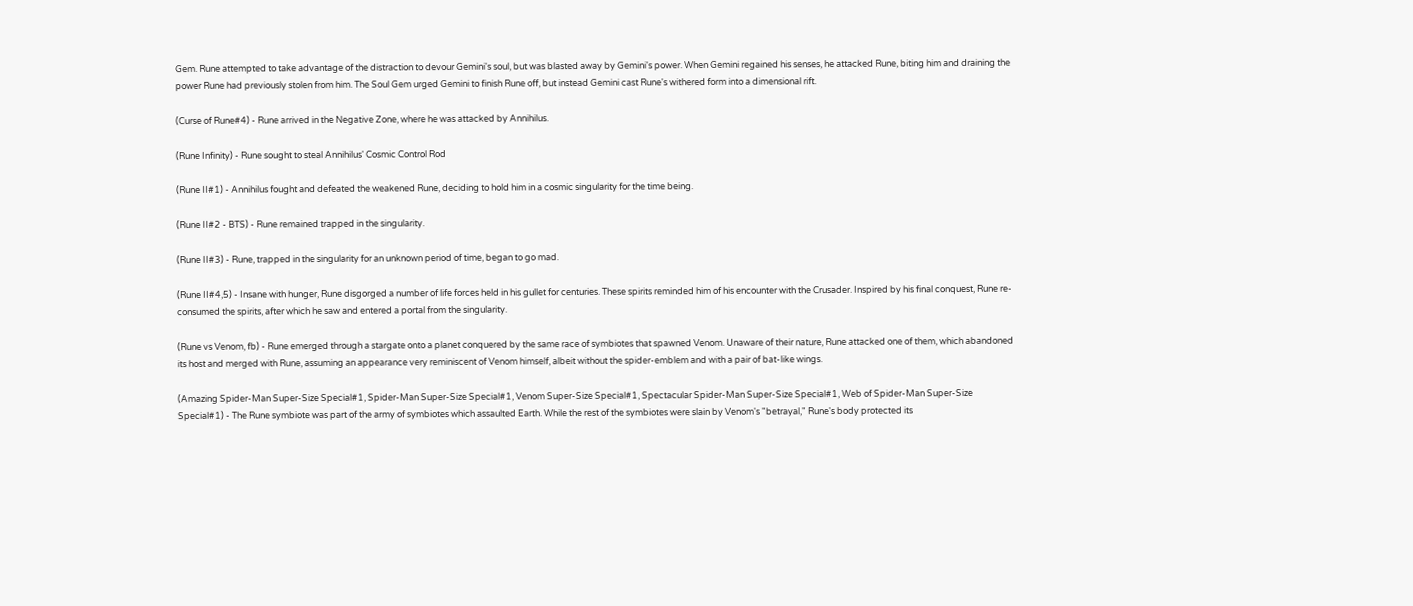Gem. Rune attempted to take advantage of the distraction to devour Gemini's soul, but was blasted away by Gemini's power. When Gemini regained his senses, he attacked Rune, biting him and draining the power Rune had previously stolen from him. The Soul Gem urged Gemini to finish Rune off, but instead Gemini cast Rune's withered form into a dimensional rift.

(Curse of Rune#4) - Rune arrived in the Negative Zone, where he was attacked by Annihilus.

(Rune Infinity) - Rune sought to steal Annihilus' Cosmic Control Rod

(Rune II#1) - Annihilus fought and defeated the weakened Rune, deciding to hold him in a cosmic singularity for the time being.

(Rune II#2 - BTS) - Rune remained trapped in the singularity.

(Rune II#3) - Rune, trapped in the singularity for an unknown period of time, began to go mad.

(Rune II#4,5) - Insane with hunger, Rune disgorged a number of life forces held in his gullet for centuries. These spirits reminded him of his encounter with the Crusader. Inspired by his final conquest, Rune re-consumed the spirits, after which he saw and entered a portal from the singularity.

(Rune vs Venom, fb) - Rune emerged through a stargate onto a planet conquered by the same race of symbiotes that spawned Venom. Unaware of their nature, Rune attacked one of them, which abandoned its host and merged with Rune, assuming an appearance very reminiscent of Venom himself, albeit without the spider-emblem and with a pair of bat-like wings.

(Amazing Spider-Man Super-Size Special#1, Spider-Man Super-Size Special#1, Venom Super-Size Special#1, Spectacular Spider-Man Super-Size Special#1, Web of Spider-Man Super-Size Special#1) - The Rune symbiote was part of the army of symbiotes which assaulted Earth. While the rest of the symbiotes were slain by Venom's "betrayal," Rune's body protected its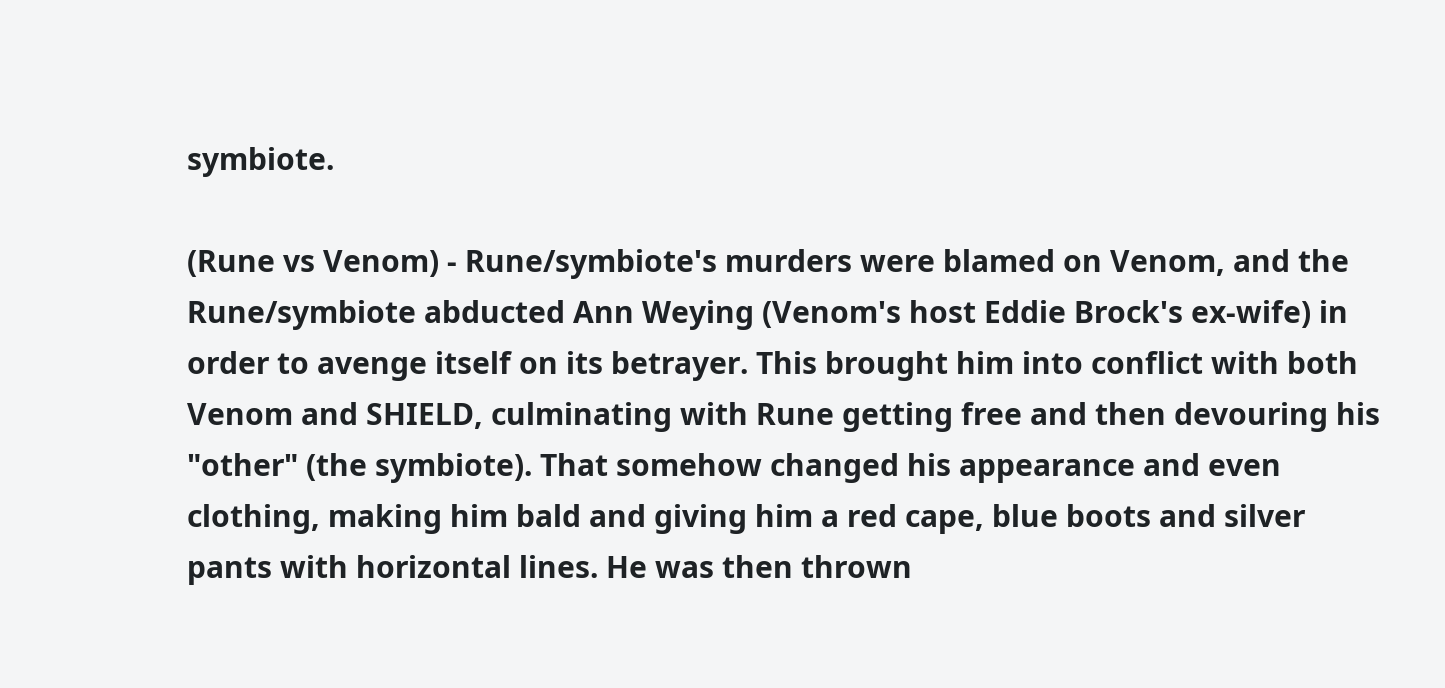symbiote.

(Rune vs Venom) - Rune/symbiote's murders were blamed on Venom, and the Rune/symbiote abducted Ann Weying (Venom's host Eddie Brock's ex-wife) in order to avenge itself on its betrayer. This brought him into conflict with both Venom and SHIELD, culminating with Rune getting free and then devouring his "other" (the symbiote). That somehow changed his appearance and even clothing, making him bald and giving him a red cape, blue boots and silver pants with horizontal lines. He was then thrown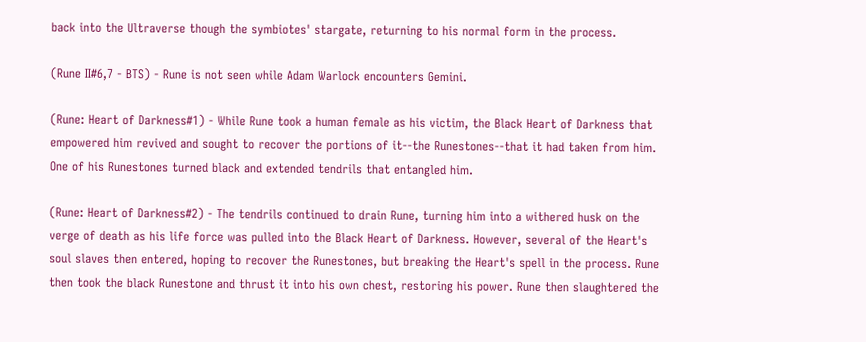back into the Ultraverse though the symbiotes' stargate, returning to his normal form in the process.

(Rune II#6,7 - BTS) - Rune is not seen while Adam Warlock encounters Gemini.

(Rune: Heart of Darkness#1) - While Rune took a human female as his victim, the Black Heart of Darkness that empowered him revived and sought to recover the portions of it--the Runestones--that it had taken from him. One of his Runestones turned black and extended tendrils that entangled him.

(Rune: Heart of Darkness#2) - The tendrils continued to drain Rune, turning him into a withered husk on the verge of death as his life force was pulled into the Black Heart of Darkness. However, several of the Heart's soul slaves then entered, hoping to recover the Runestones, but breaking the Heart's spell in the process. Rune then took the black Runestone and thrust it into his own chest, restoring his power. Rune then slaughtered the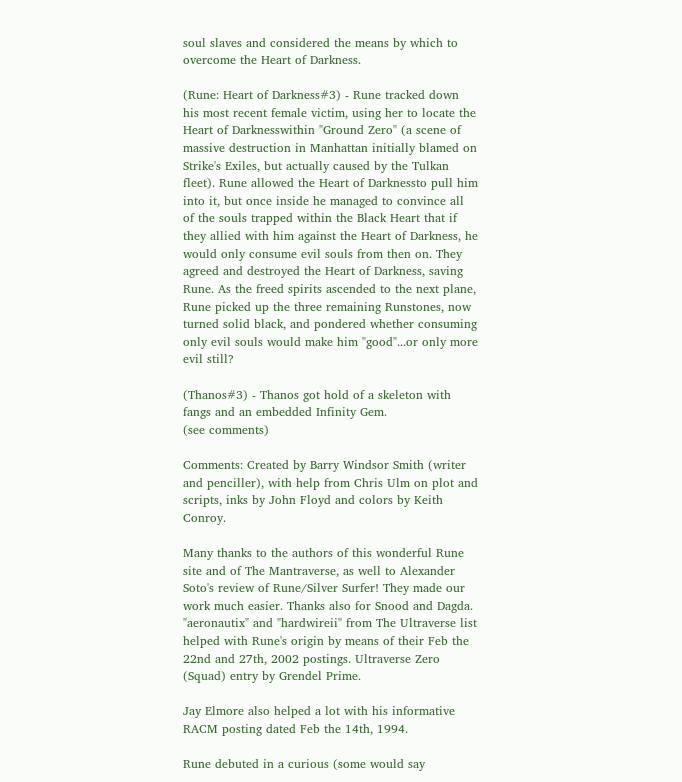soul slaves and considered the means by which to overcome the Heart of Darkness.

(Rune: Heart of Darkness#3) - Rune tracked down his most recent female victim, using her to locate the Heart of Darknesswithin "Ground Zero" (a scene of massive destruction in Manhattan initially blamed on Strike's Exiles, but actually caused by the Tulkan fleet). Rune allowed the Heart of Darknessto pull him into it, but once inside he managed to convince all of the souls trapped within the Black Heart that if they allied with him against the Heart of Darkness, he would only consume evil souls from then on. They agreed and destroyed the Heart of Darkness, saving Rune. As the freed spirits ascended to the next plane, Rune picked up the three remaining Runstones, now turned solid black, and pondered whether consuming only evil souls would make him "good"...or only more evil still?

(Thanos#3) - Thanos got hold of a skeleton with fangs and an embedded Infinity Gem.
(see comments)

Comments: Created by Barry Windsor Smith (writer and penciller), with help from Chris Ulm on plot and scripts, inks by John Floyd and colors by Keith Conroy.

Many thanks to the authors of this wonderful Rune site and of The Mantraverse, as well to Alexander Soto's review of Rune/Silver Surfer! They made our work much easier. Thanks also for Snood and Dagda. "aeronautix" and "hardwireii" from The Ultraverse list helped with Rune's origin by means of their Feb the 22nd and 27th, 2002 postings. Ultraverse Zero (Squad) entry by Grendel Prime.

Jay Elmore also helped a lot with his informative RACM posting dated Feb the 14th, 1994.

Rune debuted in a curious (some would say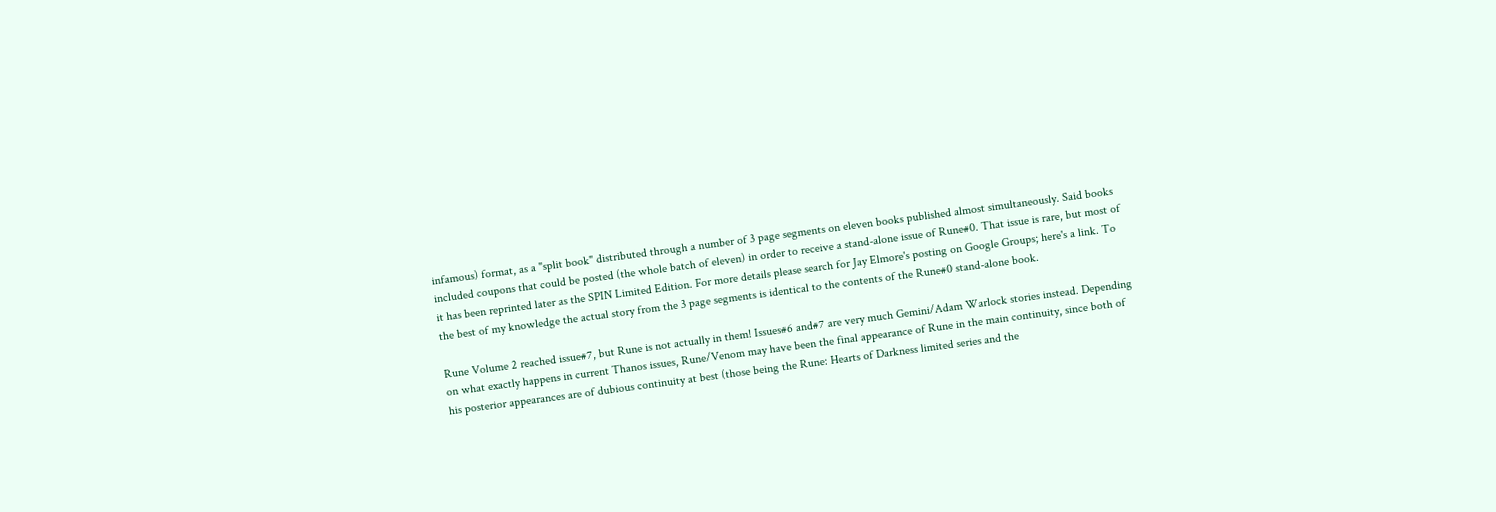infamous) format, as a "split book" distributed through a number of 3 page segments on eleven books published almost simultaneously. Said books included coupons that could be posted (the whole batch of eleven) in order to receive a stand-alone issue of Rune#0. That issue is rare, but most of it has been reprinted later as the SPIN Limited Edition. For more details please search for Jay Elmore's posting on Google Groups; here's a link. To the best of my knowledge the actual story from the 3 page segments is identical to the contents of the Rune#0 stand-alone book.

Rune Volume 2 reached issue#7, but Rune is not actually in them! Issues#6 and#7 are very much Gemini/Adam Warlock stories instead. Depending on what exactly happens in current Thanos issues, Rune/Venom may have been the final appearance of Rune in the main continuity, since both of his posterior appearances are of dubious continuity at best (those being the Rune: Hearts of Darkness limited series and the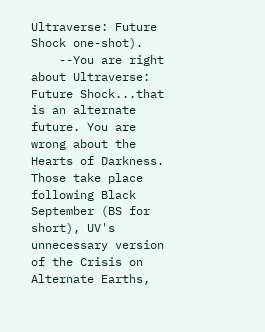Ultraverse: Future Shock one-shot).
    --You are right about Ultraverse: Future Shock...that is an alternate future. You are wrong about the Hearts of Darkness. Those take place following Black September (BS for short), UV's unnecessary version of the Crisis on Alternate Earths,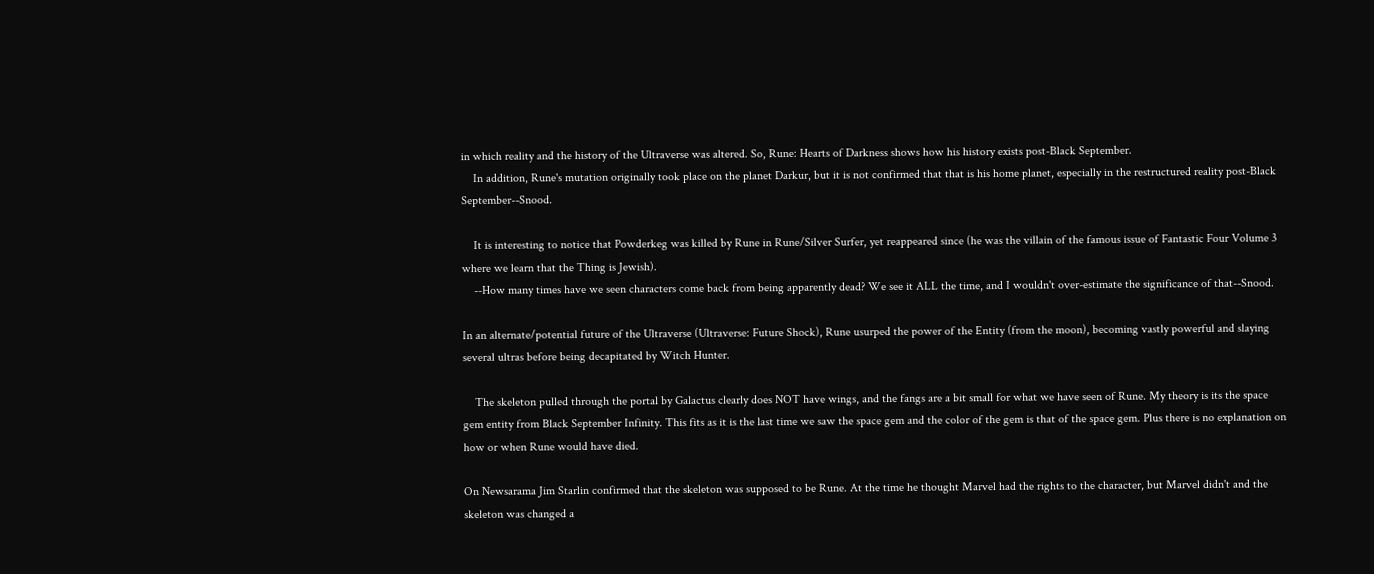in which reality and the history of the Ultraverse was altered. So, Rune: Hearts of Darkness shows how his history exists post-Black September.
    In addition, Rune's mutation originally took place on the planet Darkur, but it is not confirmed that that is his home planet, especially in the restructured reality post-Black September--Snood.

    It is interesting to notice that Powderkeg was killed by Rune in Rune/Silver Surfer, yet reappeared since (he was the villain of the famous issue of Fantastic Four Volume 3 where we learn that the Thing is Jewish).
    --How many times have we seen characters come back from being apparently dead? We see it ALL the time, and I wouldn't over-estimate the significance of that--Snood.

In an alternate/potential future of the Ultraverse (Ultraverse: Future Shock), Rune usurped the power of the Entity (from the moon), becoming vastly powerful and slaying several ultras before being decapitated by Witch Hunter.

    The skeleton pulled through the portal by Galactus clearly does NOT have wings, and the fangs are a bit small for what we have seen of Rune. My theory is its the space gem entity from Black September Infinity. This fits as it is the last time we saw the space gem and the color of the gem is that of the space gem. Plus there is no explanation on how or when Rune would have died.

On Newsarama Jim Starlin confirmed that the skeleton was supposed to be Rune. At the time he thought Marvel had the rights to the character, but Marvel didn't and the skeleton was changed a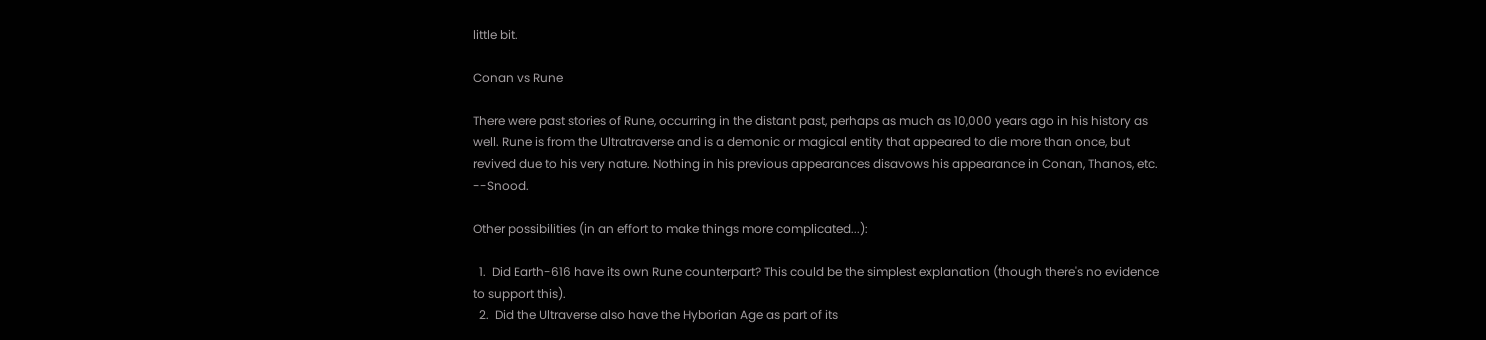little bit.

Conan vs Rune

There were past stories of Rune, occurring in the distant past, perhaps as much as 10,000 years ago in his history as well. Rune is from the Ultratraverse and is a demonic or magical entity that appeared to die more than once, but revived due to his very nature. Nothing in his previous appearances disavows his appearance in Conan, Thanos, etc. --Snood.

Other possibilities (in an effort to make things more complicated...):

  1.  Did Earth-616 have its own Rune counterpart? This could be the simplest explanation (though there's no evidence to support this).
  2.  Did the Ultraverse also have the Hyborian Age as part of its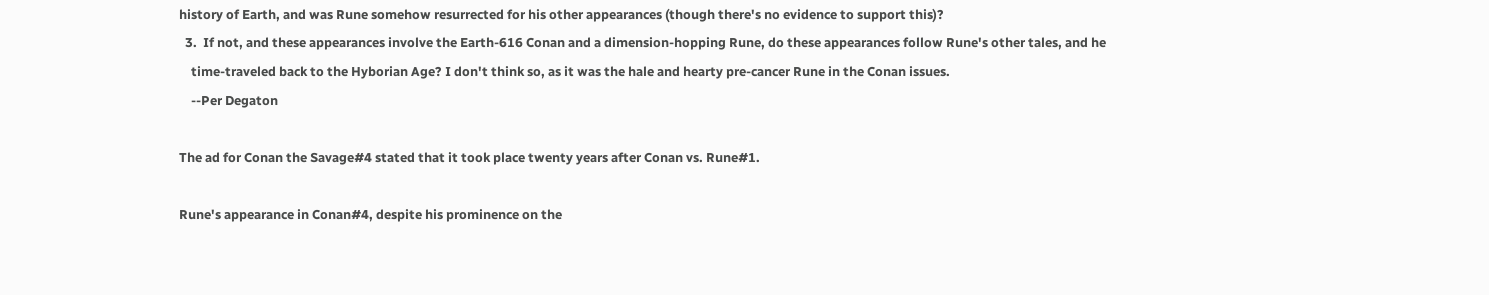history of Earth, and was Rune somehow resurrected for his other appearances (though there's no evidence to support this)?
  3.  If not, and these appearances involve the Earth-616 Conan and a dimension-hopping Rune, do these appearances follow Rune's other tales, and he
    time-traveled back to the Hyborian Age? I don't think so, as it was the hale and hearty pre-cancer Rune in the Conan issues.
    --Per Degaton

The ad for Conan the Savage#4 stated that it took place twenty years after Conan vs. Rune#1.

Rune's appearance in Conan#4, despite his prominence on the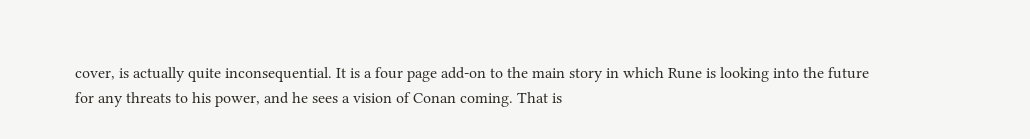cover, is actually quite inconsequential. It is a four page add-on to the main story in which Rune is looking into the future for any threats to his power, and he sees a vision of Conan coming. That is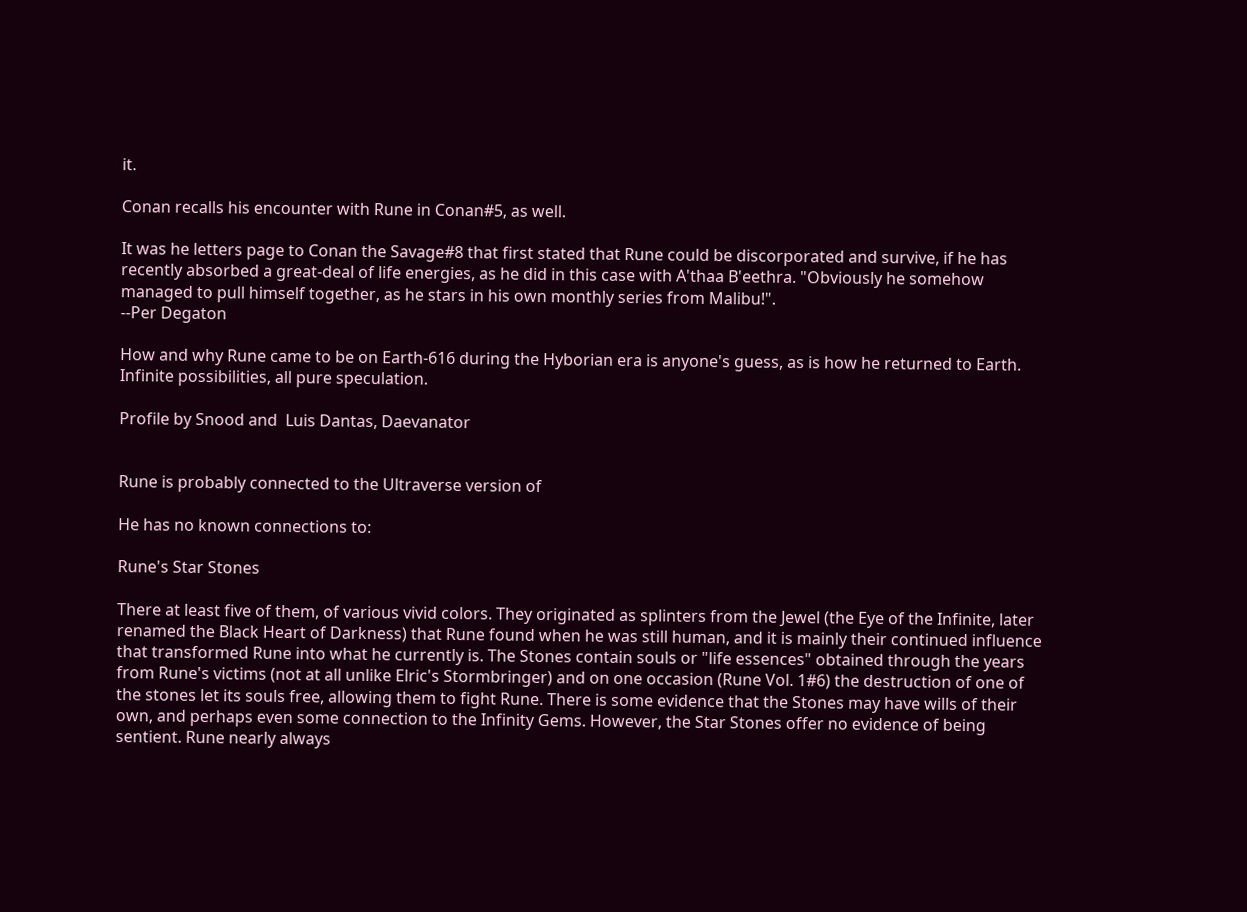it.

Conan recalls his encounter with Rune in Conan#5, as well.

It was he letters page to Conan the Savage#8 that first stated that Rune could be discorporated and survive, if he has recently absorbed a great-deal of life energies, as he did in this case with A'thaa B'eethra. "Obviously he somehow managed to pull himself together, as he stars in his own monthly series from Malibu!".
--Per Degaton

How and why Rune came to be on Earth-616 during the Hyborian era is anyone's guess, as is how he returned to Earth. Infinite possibilities, all pure speculation.

Profile by Snood and  Luis Dantas, Daevanator


Rune is probably connected to the Ultraverse version of

He has no known connections to:

Rune's Star Stones

There at least five of them, of various vivid colors. They originated as splinters from the Jewel (the Eye of the Infinite, later renamed the Black Heart of Darkness) that Rune found when he was still human, and it is mainly their continued influence that transformed Rune into what he currently is. The Stones contain souls or "life essences" obtained through the years from Rune's victims (not at all unlike Elric's Stormbringer) and on one occasion (Rune Vol. 1#6) the destruction of one of the stones let its souls free, allowing them to fight Rune. There is some evidence that the Stones may have wills of their own, and perhaps even some connection to the Infinity Gems. However, the Star Stones offer no evidence of being sentient. Rune nearly always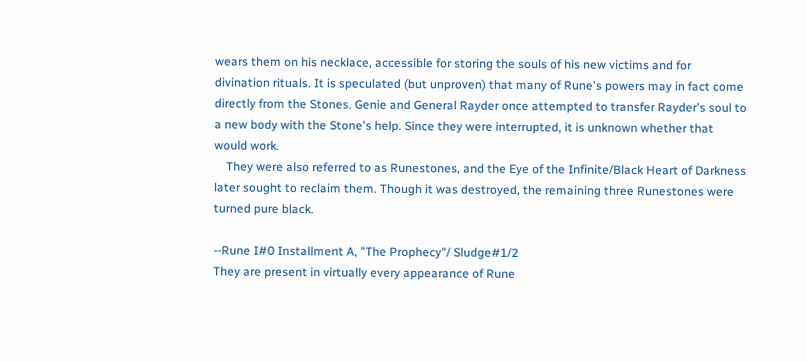wears them on his necklace, accessible for storing the souls of his new victims and for divination rituals. It is speculated (but unproven) that many of Rune's powers may in fact come directly from the Stones. Genie and General Rayder once attempted to transfer Rayder's soul to a new body with the Stone's help. Since they were interrupted, it is unknown whether that would work.
    They were also referred to as Runestones, and the Eye of the Infinite/Black Heart of Darkness later sought to reclaim them. Though it was destroyed, the remaining three Runestones were turned pure black.

--Rune I#0 Installment A, "The Prophecy"/ Sludge#1/2
They are present in virtually every appearance of Rune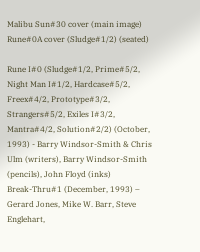Malibu Sun#30 cover (main image)
Rune#0A cover (Sludge#1/2) (seated)

Rune I#0 (Sludge#1/2, Prime#5/2, Night Man I#1/2, Hardcase#5/2, Freex#4/2, Prototype#3/2, Strangers#5/2, Exiles I#3/2, Mantra#4/2, Solution#2/2) (October, 1993) - Barry Windsor-Smith & Chris Ulm (writers), Barry Windsor-Smith (pencils), John Floyd (inks)
Break-Thru#1 (December, 1993) – Gerard Jones, Mike W. Barr, Steve Englehart,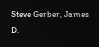Steve Gerber, James D.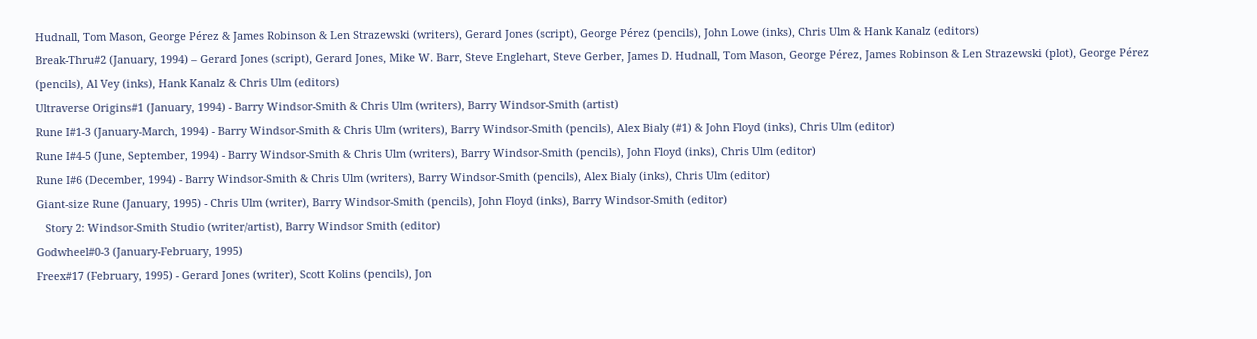Hudnall, Tom Mason, George Pérez & James Robinson & Len Strazewski (writers), Gerard Jones (script), George Pérez (pencils), John Lowe (inks), Chris Ulm & Hank Kanalz (editors)
Break-Thru#2 (January, 1994) – Gerard Jones (script), Gerard Jones, Mike W. Barr, Steve Englehart, Steve Gerber, James D. Hudnall, Tom Mason, George Pérez, James Robinson & Len Strazewski (plot), George Pérez (pencils), Al Vey (inks), Hank Kanalz & Chris Ulm (editors)
Ultraverse Origins#1 (January, 1994) - Barry Windsor-Smith & Chris Ulm (writers), Barry Windsor-Smith (artist)
Rune I#1-3 (January-March, 1994) - Barry Windsor-Smith & Chris Ulm (writers), Barry Windsor-Smith (pencils), Alex Bialy (#1) & John Floyd (inks), Chris Ulm (editor)
Rune I#4-5 (June, September, 1994) - Barry Windsor-Smith & Chris Ulm (writers), Barry Windsor-Smith (pencils), John Floyd (inks), Chris Ulm (editor)
Rune I#6 (December, 1994) - Barry Windsor-Smith & Chris Ulm (writers), Barry Windsor-Smith (pencils), Alex Bialy (inks), Chris Ulm (editor)
Giant-size Rune (January, 1995) - Chris Ulm (writer), Barry Windsor-Smith (pencils), John Floyd (inks), Barry Windsor-Smith (editor)
   Story 2: Windsor-Smith Studio (writer/artist), Barry Windsor Smith (editor)
Godwheel#0-3 (January-February, 1995)
Freex#17 (February, 1995) - Gerard Jones (writer), Scott Kolins (pencils), Jon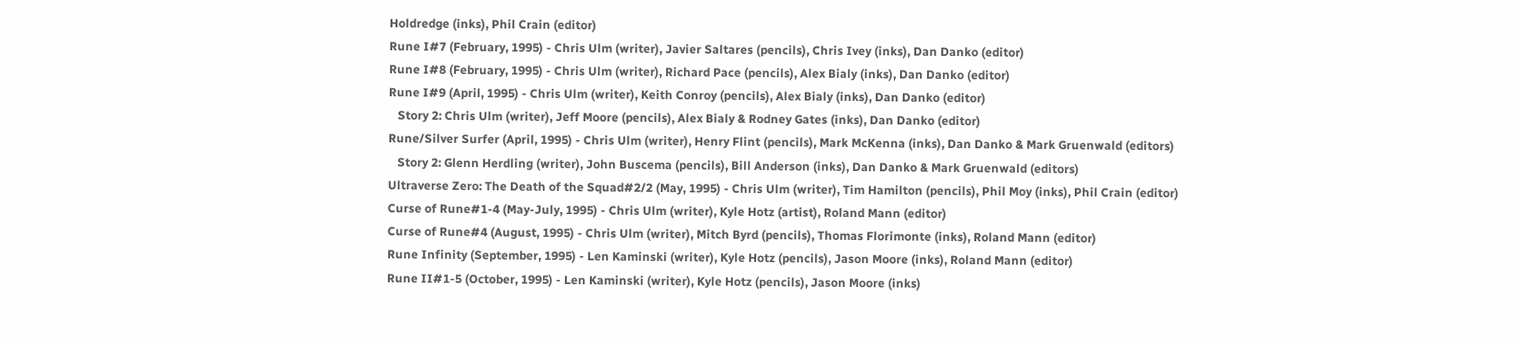Holdredge (inks), Phil Crain (editor)
Rune I#7 (February, 1995) - Chris Ulm (writer), Javier Saltares (pencils), Chris Ivey (inks), Dan Danko (editor)
Rune I#8 (February, 1995) - Chris Ulm (writer), Richard Pace (pencils), Alex Bialy (inks), Dan Danko (editor)
Rune I#9 (April, 1995) - Chris Ulm (writer), Keith Conroy (pencils), Alex Bialy (inks), Dan Danko (editor)
   Story 2: Chris Ulm (writer), Jeff Moore (pencils), Alex Bialy & Rodney Gates (inks), Dan Danko (editor)
Rune/Silver Surfer (April, 1995) - Chris Ulm (writer), Henry Flint (pencils), Mark McKenna (inks), Dan Danko & Mark Gruenwald (editors)
   Story 2: Glenn Herdling (writer), John Buscema (pencils), Bill Anderson (inks), Dan Danko & Mark Gruenwald (editors)
Ultraverse Zero: The Death of the Squad#2/2 (May, 1995) - Chris Ulm (writer), Tim Hamilton (pencils), Phil Moy (inks), Phil Crain (editor)
Curse of Rune#1-4 (May-July, 1995) - Chris Ulm (writer), Kyle Hotz (artist), Roland Mann (editor)
Curse of Rune#4 (August, 1995) - Chris Ulm (writer), Mitch Byrd (pencils), Thomas Florimonte (inks), Roland Mann (editor)
Rune Infinity (September, 1995) - Len Kaminski (writer), Kyle Hotz (pencils), Jason Moore (inks), Roland Mann (editor)
Rune II#1-5 (October, 1995) - Len Kaminski (writer), Kyle Hotz (pencils), Jason Moore (inks)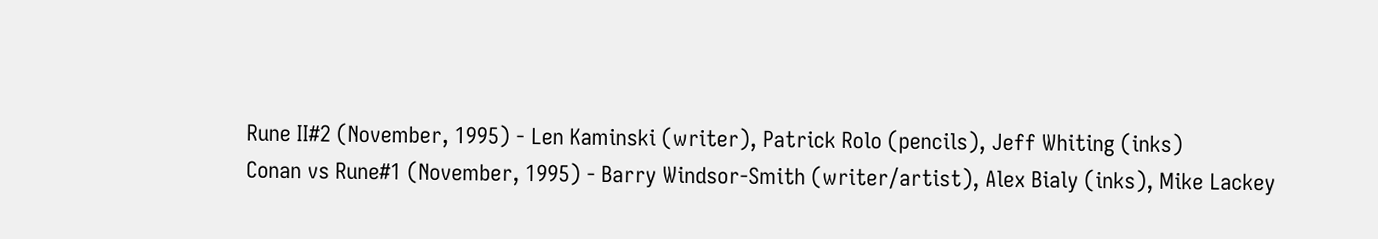Rune II#2 (November, 1995) - Len Kaminski (writer), Patrick Rolo (pencils), Jeff Whiting (inks)
Conan vs Rune#1 (November, 1995) - Barry Windsor-Smith (writer/artist), Alex Bialy (inks), Mike Lackey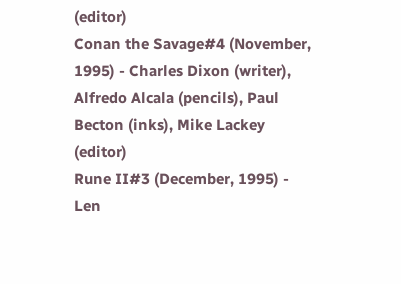(editor)
Conan the Savage#4 (November, 1995) - Charles Dixon (writer), Alfredo Alcala (pencils), Paul Becton (inks), Mike Lackey (editor)
Rune II#3 (December, 1995) - Len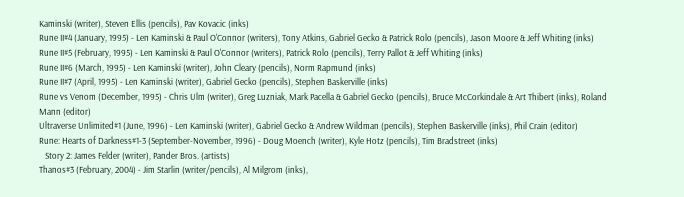Kaminski (writer), Steven Ellis (pencils), Pav Kovacic (inks)
Rune II#4 (January, 1995) - Len Kaminski & Paul O'Connor (writers), Tony Atkins, Gabriel Gecko & Patrick Rolo (pencils), Jason Moore & Jeff Whiting (inks)
Rune II#5 (February, 1995) - Len Kaminski & Paul O'Connor (writers), Patrick Rolo (pencils), Terry Pallot & Jeff Whiting (inks)
Rune II#6 (March, 1995) - Len Kaminski (writer), John Cleary (pencils), Norm Rapmund (inks)
Rune II#7 (April, 1995) - Len Kaminski (writer), Gabriel Gecko (pencils), Stephen Baskerville (inks)
Rune vs Venom (December, 1995) - Chris Ulm (writer), Greg Luzniak, Mark Pacella & Gabriel Gecko (pencils), Bruce McCorkindale & Art Thibert (inks), Roland Mann (editor)
Ultraverse Unlimited#1 (June, 1996) - Len Kaminski (writer), Gabriel Gecko & Andrew Wildman (pencils), Stephen Baskerville (inks), Phil Crain (editor)
Rune: Hearts of Darkness#1-3 (September-November, 1996) - Doug Moench (writer), Kyle Hotz (pencils), Tim Bradstreet (inks)
   Story 2: James Felder (writer), Pander Bros. (artists)
Thanos#3 (February, 2004) - Jim Starlin (writer/pencils), Al Milgrom (inks),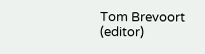Tom Brevoort (editor)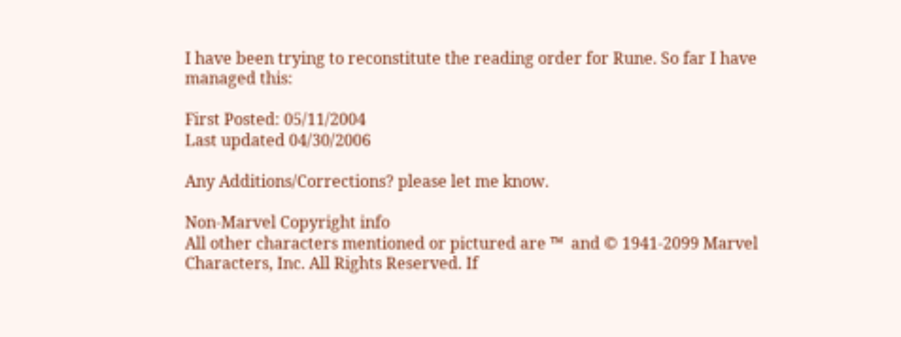I have been trying to reconstitute the reading order for Rune. So far I have managed this:

First Posted: 05/11/2004
Last updated 04/30/2006

Any Additions/Corrections? please let me know.

Non-Marvel Copyright info
All other characters mentioned or pictured are ™  and © 1941-2099 Marvel Characters, Inc. All Rights Reserved. If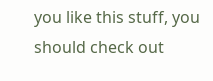you like this stuff, you should check out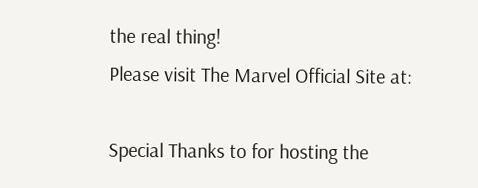the real thing!
Please visit The Marvel Official Site at:

Special Thanks to for hosting the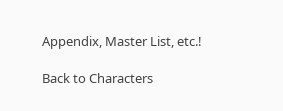Appendix, Master List, etc.!

Back to Characters